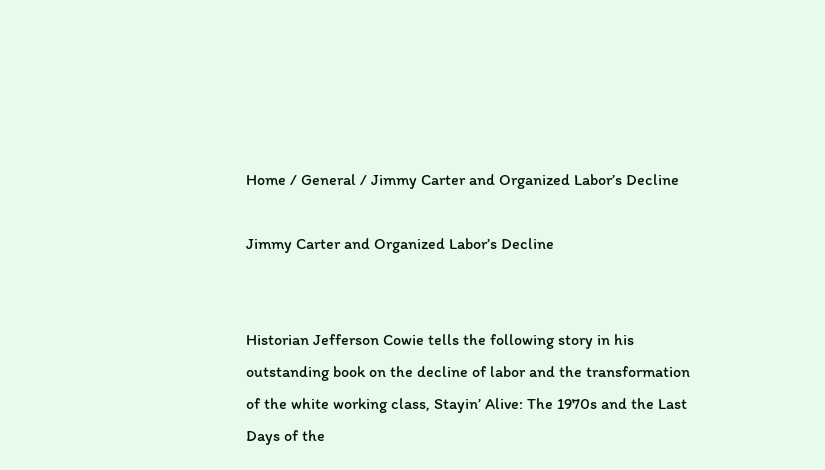Home / General / Jimmy Carter and Organized Labor’s Decline

Jimmy Carter and Organized Labor’s Decline


Historian Jefferson Cowie tells the following story in his outstanding book on the decline of labor and the transformation of the white working class, Stayin’ Alive: The 1970s and the Last Days of the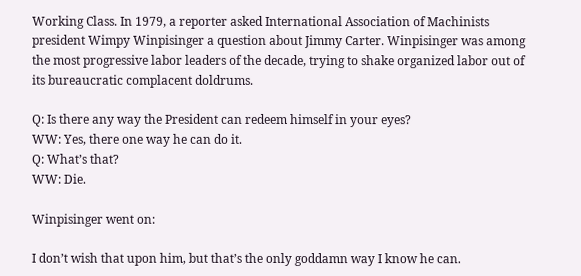Working Class. In 1979, a reporter asked International Association of Machinists president Wimpy Winpisinger a question about Jimmy Carter. Winpisinger was among the most progressive labor leaders of the decade, trying to shake organized labor out of its bureaucratic complacent doldrums.

Q: Is there any way the President can redeem himself in your eyes?
WW: Yes, there one way he can do it.
Q: What’s that?
WW: Die.

Winpisinger went on:

I don’t wish that upon him, but that’s the only goddamn way I know he can.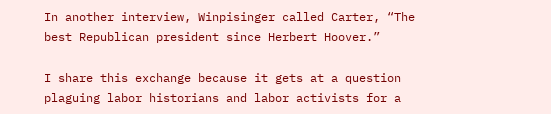In another interview, Winpisinger called Carter, “The best Republican president since Herbert Hoover.”

I share this exchange because it gets at a question plaguing labor historians and labor activists for a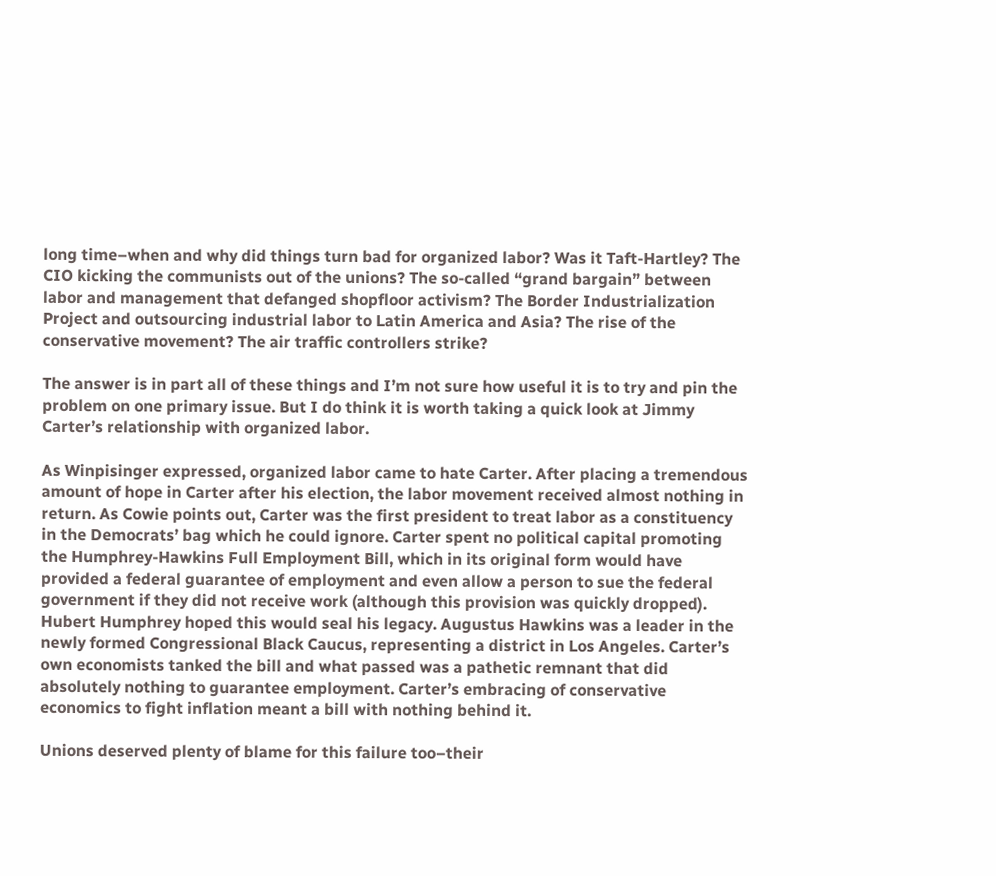long time–when and why did things turn bad for organized labor? Was it Taft-Hartley? The CIO kicking the communists out of the unions? The so-called “grand bargain” between labor and management that defanged shopfloor activism? The Border Industrialization Project and outsourcing industrial labor to Latin America and Asia? The rise of the conservative movement? The air traffic controllers strike?

The answer is in part all of these things and I’m not sure how useful it is to try and pin the problem on one primary issue. But I do think it is worth taking a quick look at Jimmy Carter’s relationship with organized labor.

As Winpisinger expressed, organized labor came to hate Carter. After placing a tremendous amount of hope in Carter after his election, the labor movement received almost nothing in return. As Cowie points out, Carter was the first president to treat labor as a constituency in the Democrats’ bag which he could ignore. Carter spent no political capital promoting the Humphrey-Hawkins Full Employment Bill, which in its original form would have provided a federal guarantee of employment and even allow a person to sue the federal government if they did not receive work (although this provision was quickly dropped). Hubert Humphrey hoped this would seal his legacy. Augustus Hawkins was a leader in the newly formed Congressional Black Caucus, representing a district in Los Angeles. Carter’s own economists tanked the bill and what passed was a pathetic remnant that did absolutely nothing to guarantee employment. Carter’s embracing of conservative economics to fight inflation meant a bill with nothing behind it.

Unions deserved plenty of blame for this failure too–their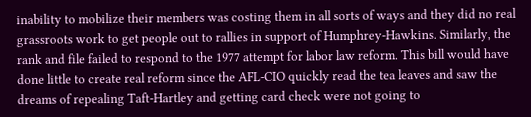inability to mobilize their members was costing them in all sorts of ways and they did no real grassroots work to get people out to rallies in support of Humphrey-Hawkins. Similarly, the rank and file failed to respond to the 1977 attempt for labor law reform. This bill would have done little to create real reform since the AFL-CIO quickly read the tea leaves and saw the dreams of repealing Taft-Hartley and getting card check were not going to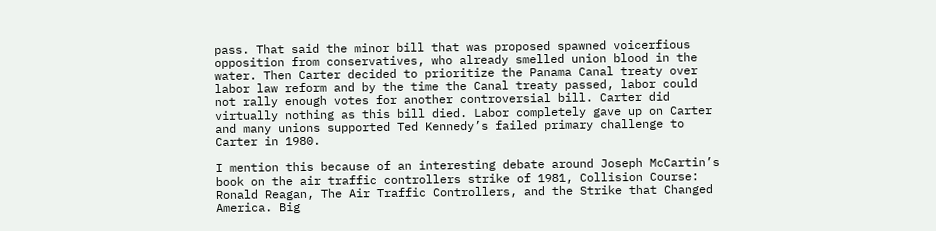pass. That said the minor bill that was proposed spawned voicerfious opposition from conservatives, who already smelled union blood in the water. Then Carter decided to prioritize the Panama Canal treaty over labor law reform and by the time the Canal treaty passed, labor could not rally enough votes for another controversial bill. Carter did virtually nothing as this bill died. Labor completely gave up on Carter and many unions supported Ted Kennedy’s failed primary challenge to Carter in 1980.

I mention this because of an interesting debate around Joseph McCartin’s book on the air traffic controllers strike of 1981, Collision Course: Ronald Reagan, The Air Traffic Controllers, and the Strike that Changed America. Big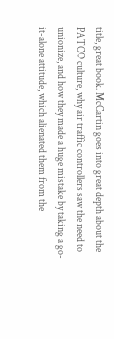title, great book. McCartin goes into great depth about the PATCO culture, why air traffic controllers saw the need to unionize, and how they made a huge mistake by taking a go-it-alone attitude, which alienated them from the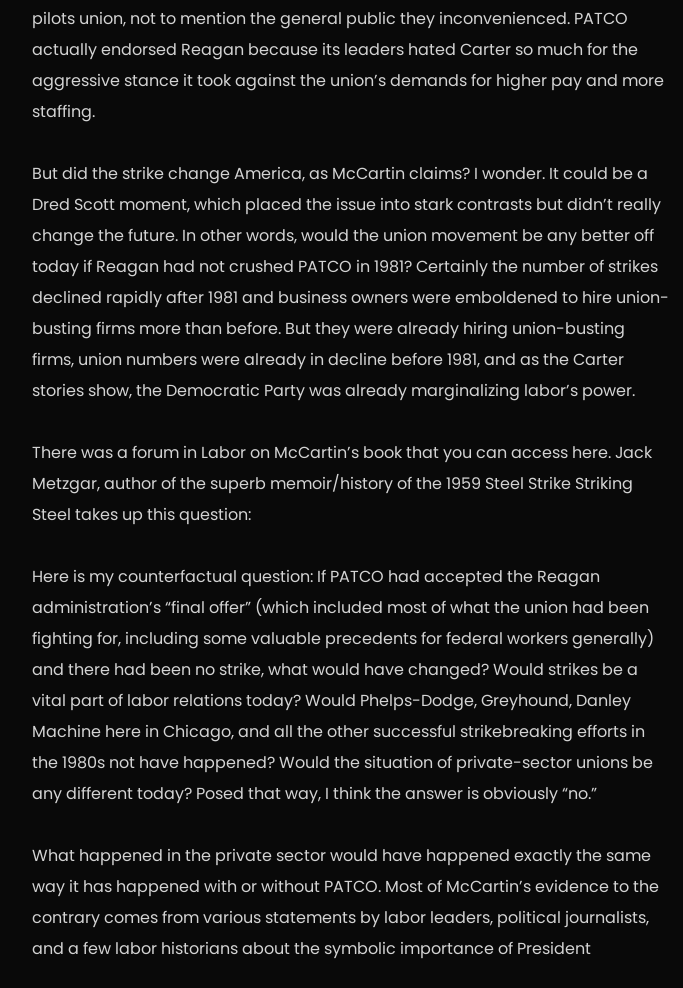pilots union, not to mention the general public they inconvenienced. PATCO actually endorsed Reagan because its leaders hated Carter so much for the aggressive stance it took against the union’s demands for higher pay and more staffing.

But did the strike change America, as McCartin claims? I wonder. It could be a Dred Scott moment, which placed the issue into stark contrasts but didn’t really change the future. In other words, would the union movement be any better off today if Reagan had not crushed PATCO in 1981? Certainly the number of strikes declined rapidly after 1981 and business owners were emboldened to hire union-busting firms more than before. But they were already hiring union-busting firms, union numbers were already in decline before 1981, and as the Carter stories show, the Democratic Party was already marginalizing labor’s power.

There was a forum in Labor on McCartin’s book that you can access here. Jack Metzgar, author of the superb memoir/history of the 1959 Steel Strike Striking Steel takes up this question:

Here is my counterfactual question: If PATCO had accepted the Reagan administration’s “final offer” (which included most of what the union had been fighting for, including some valuable precedents for federal workers generally) and there had been no strike, what would have changed? Would strikes be a vital part of labor relations today? Would Phelps-Dodge, Greyhound, Danley Machine here in Chicago, and all the other successful strikebreaking efforts in the 1980s not have happened? Would the situation of private-sector unions be any different today? Posed that way, I think the answer is obviously “no.”

What happened in the private sector would have happened exactly the same way it has happened with or without PATCO. Most of McCartin’s evidence to the contrary comes from various statements by labor leaders, political journalists, and a few labor historians about the symbolic importance of President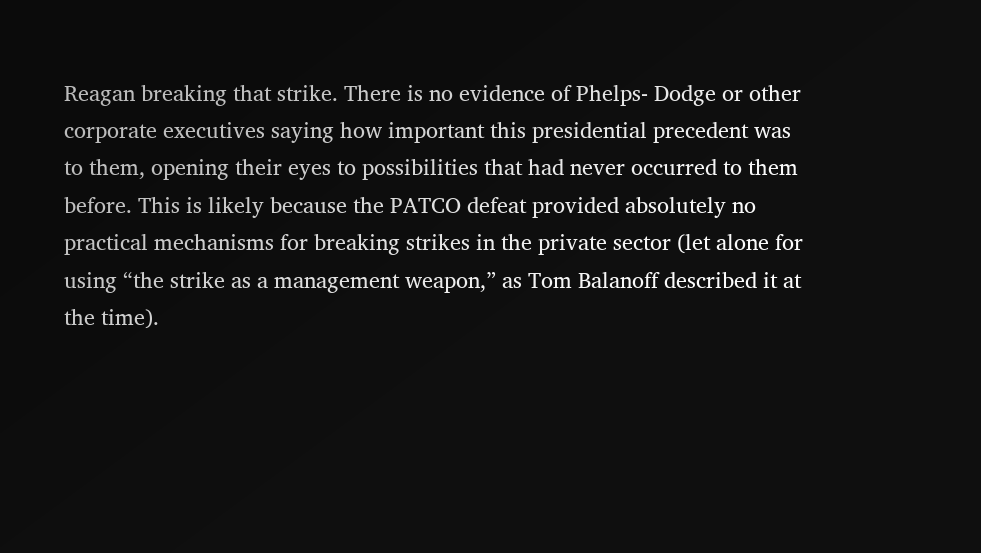Reagan breaking that strike. There is no evidence of Phelps- Dodge or other corporate executives saying how important this presidential precedent was to them, opening their eyes to possibilities that had never occurred to them before. This is likely because the PATCO defeat provided absolutely no practical mechanisms for breaking strikes in the private sector (let alone for using “the strike as a management weapon,” as Tom Balanoff described it at the time).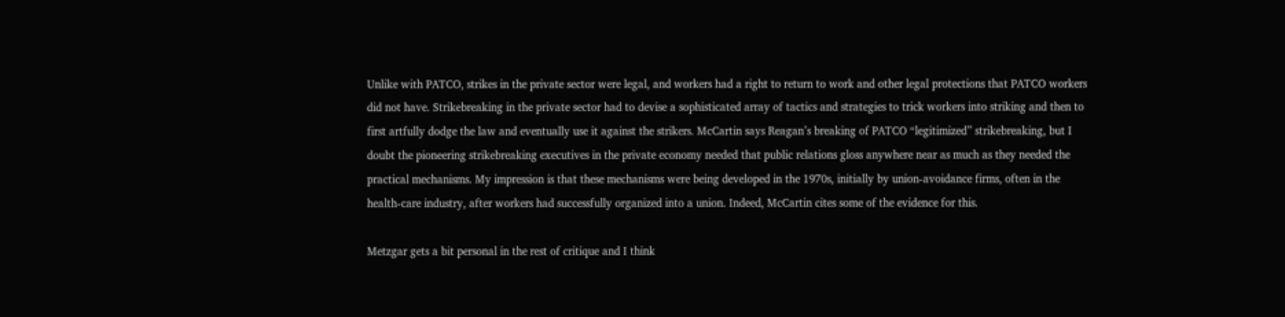Unlike with PATCO, strikes in the private sector were legal, and workers had a right to return to work and other legal protections that PATCO workers did not have. Strikebreaking in the private sector had to devise a sophisticated array of tactics and strategies to trick workers into striking and then to first artfully dodge the law and eventually use it against the strikers. McCartin says Reagan’s breaking of PATCO “legitimized” strikebreaking, but I doubt the pioneering strikebreaking executives in the private economy needed that public relations gloss anywhere near as much as they needed the practical mechanisms. My impression is that these mechanisms were being developed in the 1970s, initially by union-avoidance firms, often in the health-care industry, after workers had successfully organized into a union. Indeed, McCartin cites some of the evidence for this.

Metzgar gets a bit personal in the rest of critique and I think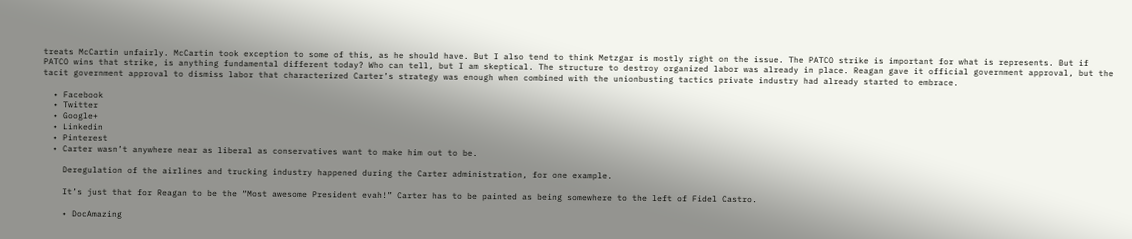treats McCartin unfairly. McCartin took exception to some of this, as he should have. But I also tend to think Metzgar is mostly right on the issue. The PATCO strike is important for what is represents. But if PATCO wins that strike, is anything fundamental different today? Who can tell, but I am skeptical. The structure to destroy organized labor was already in place. Reagan gave it official government approval, but the tacit government approval to dismiss labor that characterized Carter’s strategy was enough when combined with the unionbusting tactics private industry had already started to embrace.

  • Facebook
  • Twitter
  • Google+
  • Linkedin
  • Pinterest
  • Carter wasn’t anywhere near as liberal as conservatives want to make him out to be.

    Deregulation of the airlines and trucking industry happened during the Carter administration, for one example.

    It’s just that for Reagan to be the “Most awesome President evah!” Carter has to be painted as being somewhere to the left of Fidel Castro.

    • DocAmazing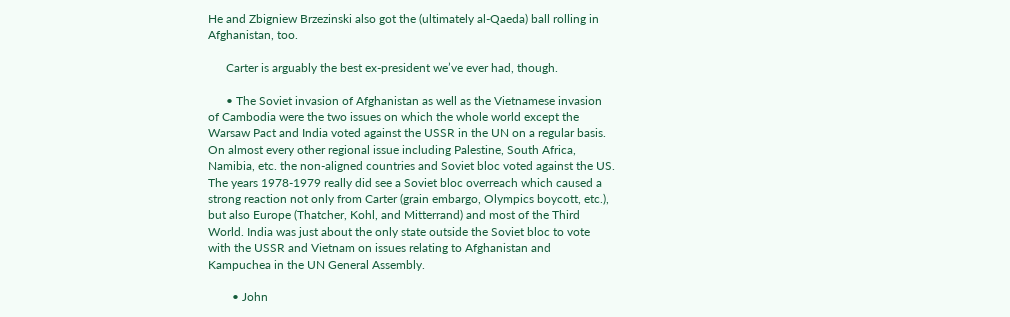He and Zbigniew Brzezinski also got the (ultimately al-Qaeda) ball rolling in Afghanistan, too.

      Carter is arguably the best ex-president we’ve ever had, though.

      • The Soviet invasion of Afghanistan as well as the Vietnamese invasion of Cambodia were the two issues on which the whole world except the Warsaw Pact and India voted against the USSR in the UN on a regular basis. On almost every other regional issue including Palestine, South Africa, Namibia, etc. the non-aligned countries and Soviet bloc voted against the US. The years 1978-1979 really did see a Soviet bloc overreach which caused a strong reaction not only from Carter (grain embargo, Olympics boycott, etc.), but also Europe (Thatcher, Kohl, and Mitterrand) and most of the Third World. India was just about the only state outside the Soviet bloc to vote with the USSR and Vietnam on issues relating to Afghanistan and Kampuchea in the UN General Assembly.

        • John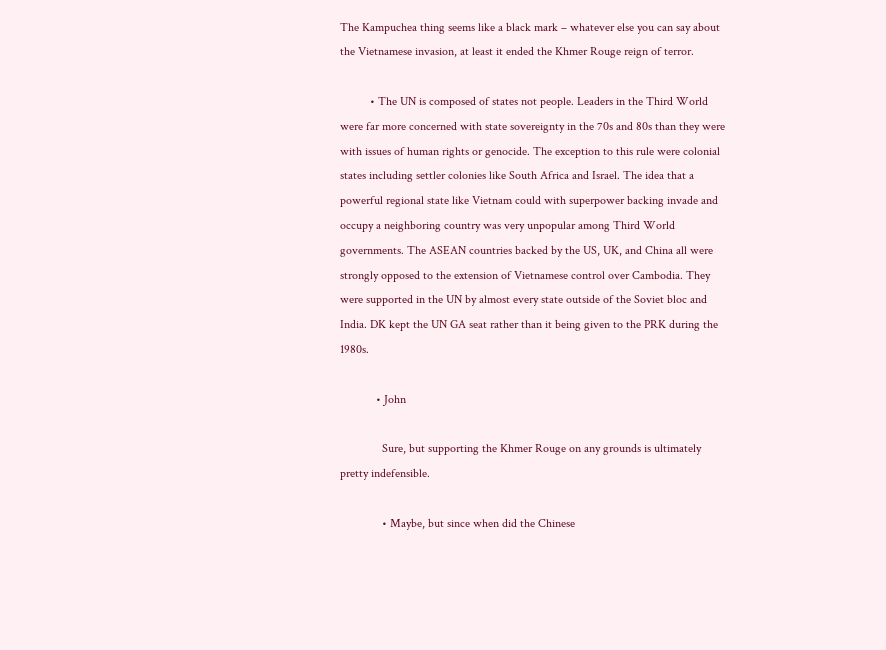The Kampuchea thing seems like a black mark – whatever else you can say about the Vietnamese invasion, at least it ended the Khmer Rouge reign of terror.

          • The UN is composed of states not people. Leaders in the Third World were far more concerned with state sovereignty in the 70s and 80s than they were with issues of human rights or genocide. The exception to this rule were colonial states including settler colonies like South Africa and Israel. The idea that a powerful regional state like Vietnam could with superpower backing invade and occupy a neighboring country was very unpopular among Third World governments. The ASEAN countries backed by the US, UK, and China all were strongly opposed to the extension of Vietnamese control over Cambodia. They were supported in the UN by almost every state outside of the Soviet bloc and India. DK kept the UN GA seat rather than it being given to the PRK during the 1980s.

            • John

              Sure, but supporting the Khmer Rouge on any grounds is ultimately pretty indefensible.

              • Maybe, but since when did the Chinese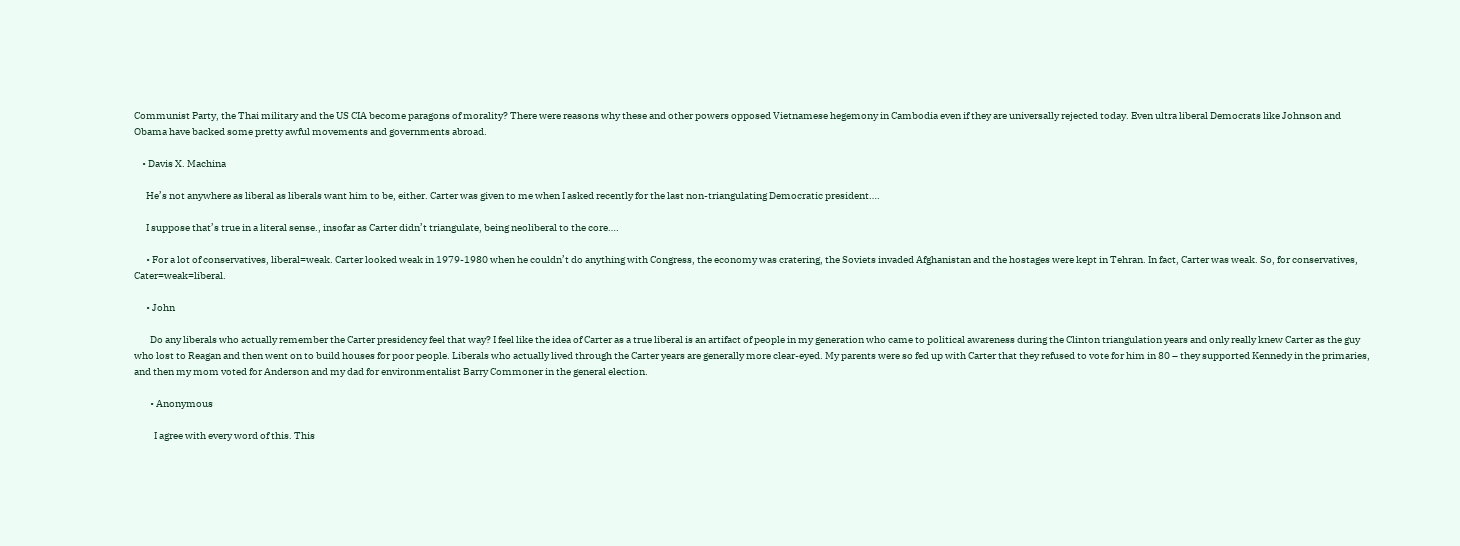Communist Party, the Thai military and the US CIA become paragons of morality? There were reasons why these and other powers opposed Vietnamese hegemony in Cambodia even if they are universally rejected today. Even ultra liberal Democrats like Johnson and Obama have backed some pretty awful movements and governments abroad.

    • Davis X. Machina

      He’s not anywhere as liberal as liberals want him to be, either. Carter was given to me when I asked recently for the last non-triangulating Democratic president….

      I suppose that’s true in a literal sense., insofar as Carter didn’t triangulate, being neoliberal to the core….

      • For a lot of conservatives, liberal=weak. Carter looked weak in 1979-1980 when he couldn’t do anything with Congress, the economy was cratering, the Soviets invaded Afghanistan and the hostages were kept in Tehran. In fact, Carter was weak. So, for conservatives, Cater=weak=liberal.

      • John

        Do any liberals who actually remember the Carter presidency feel that way? I feel like the idea of Carter as a true liberal is an artifact of people in my generation who came to political awareness during the Clinton triangulation years and only really knew Carter as the guy who lost to Reagan and then went on to build houses for poor people. Liberals who actually lived through the Carter years are generally more clear-eyed. My parents were so fed up with Carter that they refused to vote for him in 80 – they supported Kennedy in the primaries, and then my mom voted for Anderson and my dad for environmentalist Barry Commoner in the general election.

        • Anonymous

          I agree with every word of this. This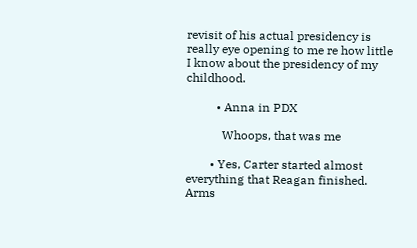revisit of his actual presidency is really eye opening to me re how little I know about the presidency of my childhood.

          • Anna in PDX

            Whoops, that was me

        • Yes, Carter started almost everything that Reagan finished. Arms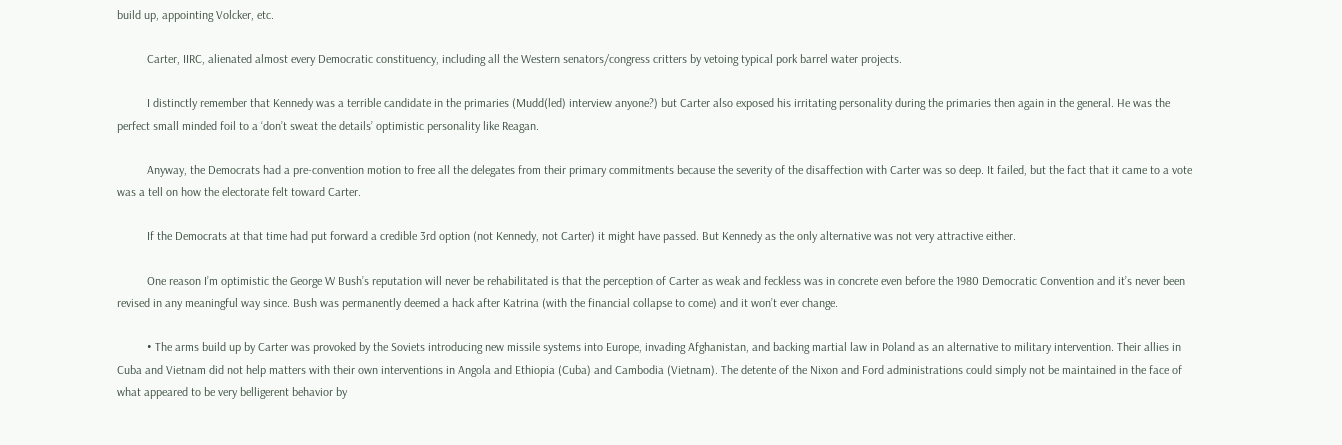build up, appointing Volcker, etc.

          Carter, IIRC, alienated almost every Democratic constituency, including all the Western senators/congress critters by vetoing typical pork barrel water projects.

          I distinctly remember that Kennedy was a terrible candidate in the primaries (Mudd(led) interview anyone?) but Carter also exposed his irritating personality during the primaries then again in the general. He was the perfect small minded foil to a ‘don’t sweat the details’ optimistic personality like Reagan.

          Anyway, the Democrats had a pre-convention motion to free all the delegates from their primary commitments because the severity of the disaffection with Carter was so deep. It failed, but the fact that it came to a vote was a tell on how the electorate felt toward Carter.

          If the Democrats at that time had put forward a credible 3rd option (not Kennedy, not Carter) it might have passed. But Kennedy as the only alternative was not very attractive either.

          One reason I’m optimistic the George W Bush’s reputation will never be rehabilitated is that the perception of Carter as weak and feckless was in concrete even before the 1980 Democratic Convention and it’s never been revised in any meaningful way since. Bush was permanently deemed a hack after Katrina (with the financial collapse to come) and it won’t ever change.

          • The arms build up by Carter was provoked by the Soviets introducing new missile systems into Europe, invading Afghanistan, and backing martial law in Poland as an alternative to military intervention. Their allies in Cuba and Vietnam did not help matters with their own interventions in Angola and Ethiopia (Cuba) and Cambodia (Vietnam). The detente of the Nixon and Ford administrations could simply not be maintained in the face of what appeared to be very belligerent behavior by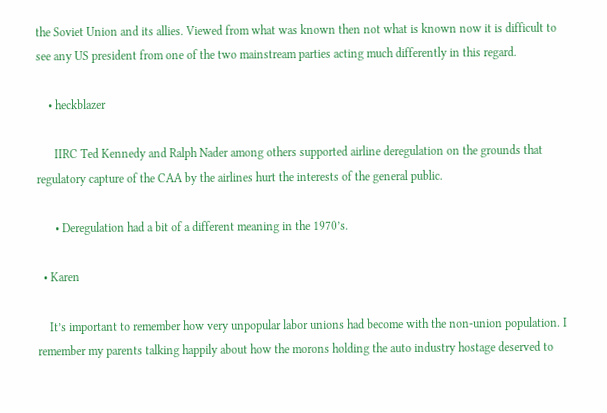the Soviet Union and its allies. Viewed from what was known then not what is known now it is difficult to see any US president from one of the two mainstream parties acting much differently in this regard.

    • heckblazer

      IIRC Ted Kennedy and Ralph Nader among others supported airline deregulation on the grounds that regulatory capture of the CAA by the airlines hurt the interests of the general public.

      • Deregulation had a bit of a different meaning in the 1970’s.

  • Karen

    It’s important to remember how very unpopular labor unions had become with the non-union population. I remember my parents talking happily about how the morons holding the auto industry hostage deserved to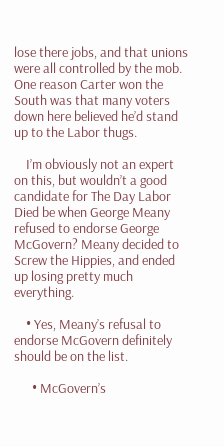lose there jobs, and that unions were all controlled by the mob. One reason Carter won the South was that many voters down here believed he’d stand up to the Labor thugs.

    I’m obviously not an expert on this, but wouldn’t a good candidate for The Day Labor Died be when George Meany refused to endorse George McGovern? Meany decided to Screw the Hippies, and ended up losing pretty much everything.

    • Yes, Meany’s refusal to endorse McGovern definitely should be on the list.

      • McGovern’s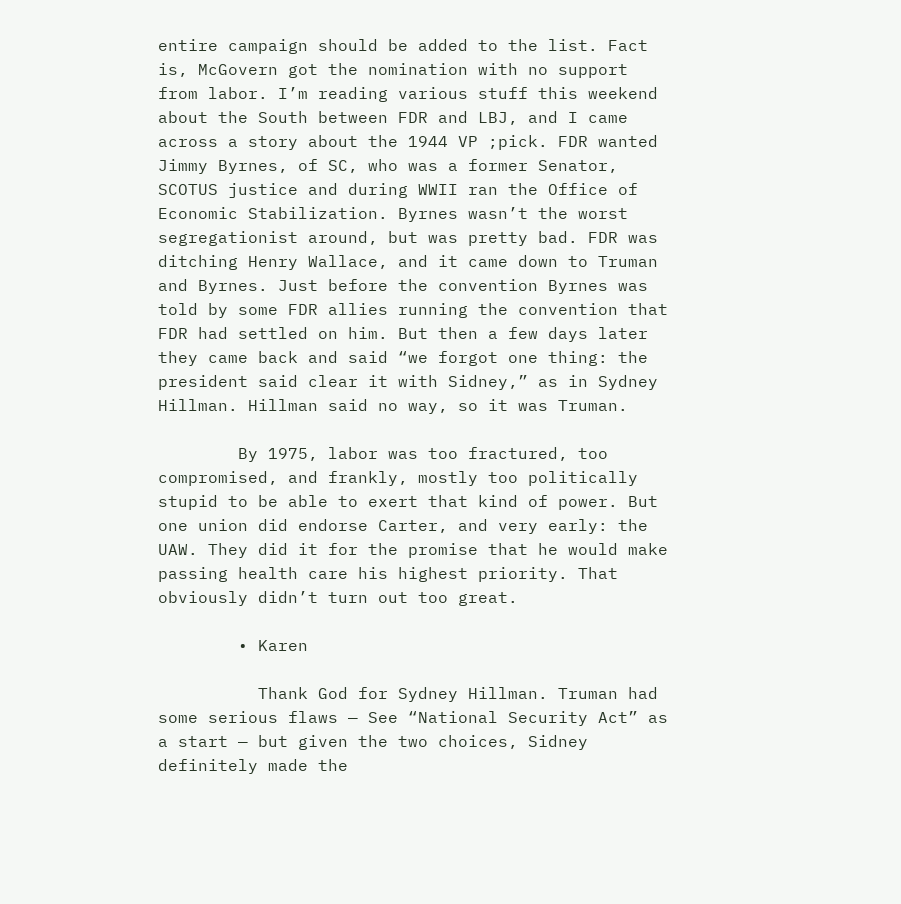entire campaign should be added to the list. Fact is, McGovern got the nomination with no support from labor. I’m reading various stuff this weekend about the South between FDR and LBJ, and I came across a story about the 1944 VP ;pick. FDR wanted Jimmy Byrnes, of SC, who was a former Senator, SCOTUS justice and during WWII ran the Office of Economic Stabilization. Byrnes wasn’t the worst segregationist around, but was pretty bad. FDR was ditching Henry Wallace, and it came down to Truman and Byrnes. Just before the convention Byrnes was told by some FDR allies running the convention that FDR had settled on him. But then a few days later they came back and said “we forgot one thing: the president said clear it with Sidney,” as in Sydney Hillman. Hillman said no way, so it was Truman.

        By 1975, labor was too fractured, too compromised, and frankly, mostly too politically stupid to be able to exert that kind of power. But one union did endorse Carter, and very early: the UAW. They did it for the promise that he would make passing health care his highest priority. That obviously didn’t turn out too great.

        • Karen

          Thank God for Sydney Hillman. Truman had some serious flaws — See “National Security Act” as a start — but given the two choices, Sidney definitely made the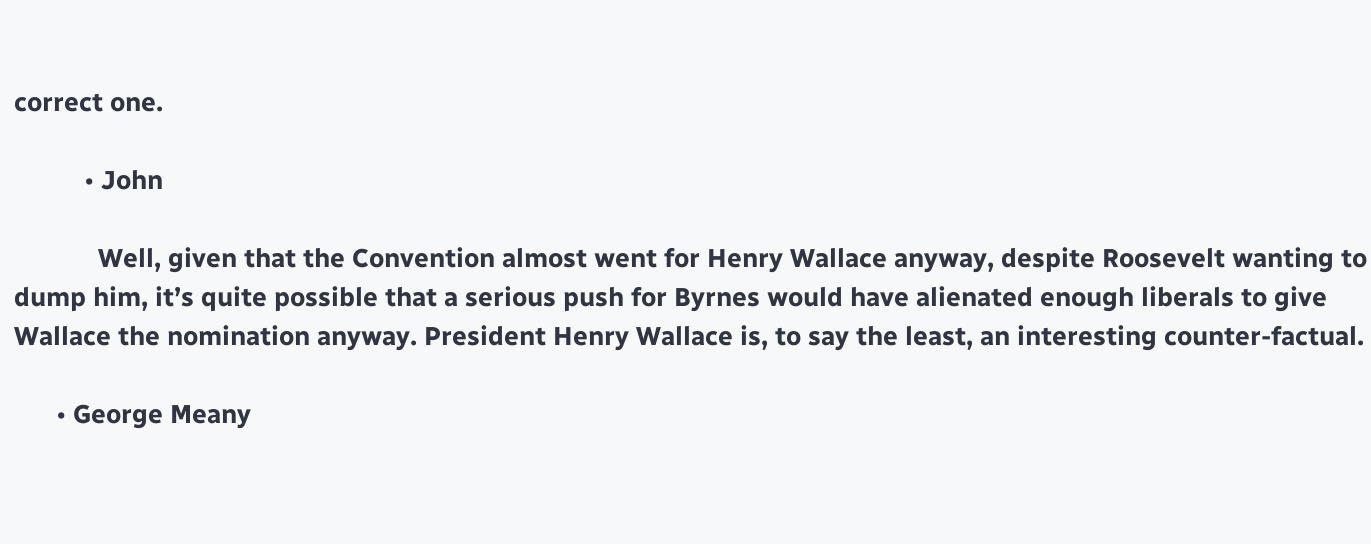correct one.

          • John

            Well, given that the Convention almost went for Henry Wallace anyway, despite Roosevelt wanting to dump him, it’s quite possible that a serious push for Byrnes would have alienated enough liberals to give Wallace the nomination anyway. President Henry Wallace is, to say the least, an interesting counter-factual.

      • George Meany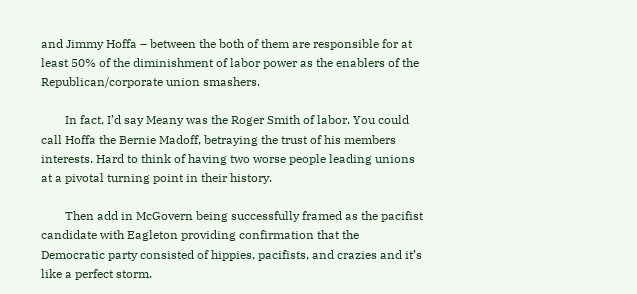and Jimmy Hoffa – between the both of them are responsible for at least 50% of the diminishment of labor power as the enablers of the Republican/corporate union smashers.

        In fact, I’d say Meany was the Roger Smith of labor. You could call Hoffa the Bernie Madoff, betraying the trust of his members interests. Hard to think of having two worse people leading unions at a pivotal turning point in their history.

        Then add in McGovern being successfully framed as the pacifist candidate with Eagleton providing confirmation that the Democratic party consisted of hippies, pacifists, and crazies and it’s like a perfect storm.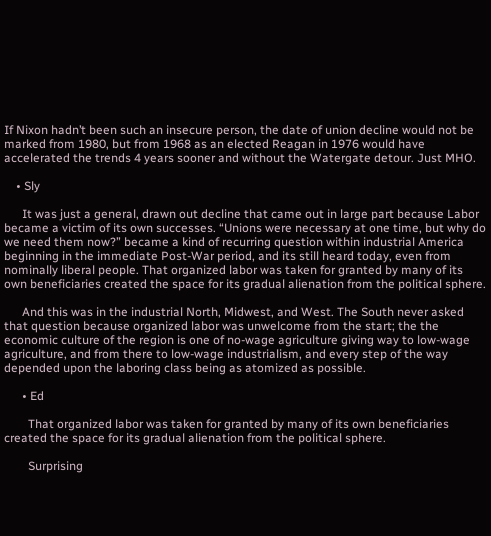If Nixon hadn’t been such an insecure person, the date of union decline would not be marked from 1980, but from 1968 as an elected Reagan in 1976 would have accelerated the trends 4 years sooner and without the Watergate detour. Just MHO.

    • Sly

      It was just a general, drawn out decline that came out in large part because Labor became a victim of its own successes. “Unions were necessary at one time, but why do we need them now?” became a kind of recurring question within industrial America beginning in the immediate Post-War period, and its still heard today, even from nominally liberal people. That organized labor was taken for granted by many of its own beneficiaries created the space for its gradual alienation from the political sphere.

      And this was in the industrial North, Midwest, and West. The South never asked that question because organized labor was unwelcome from the start; the the economic culture of the region is one of no-wage agriculture giving way to low-wage agriculture, and from there to low-wage industrialism, and every step of the way depended upon the laboring class being as atomized as possible.

      • Ed

        That organized labor was taken for granted by many of its own beneficiaries created the space for its gradual alienation from the political sphere.

        Surprising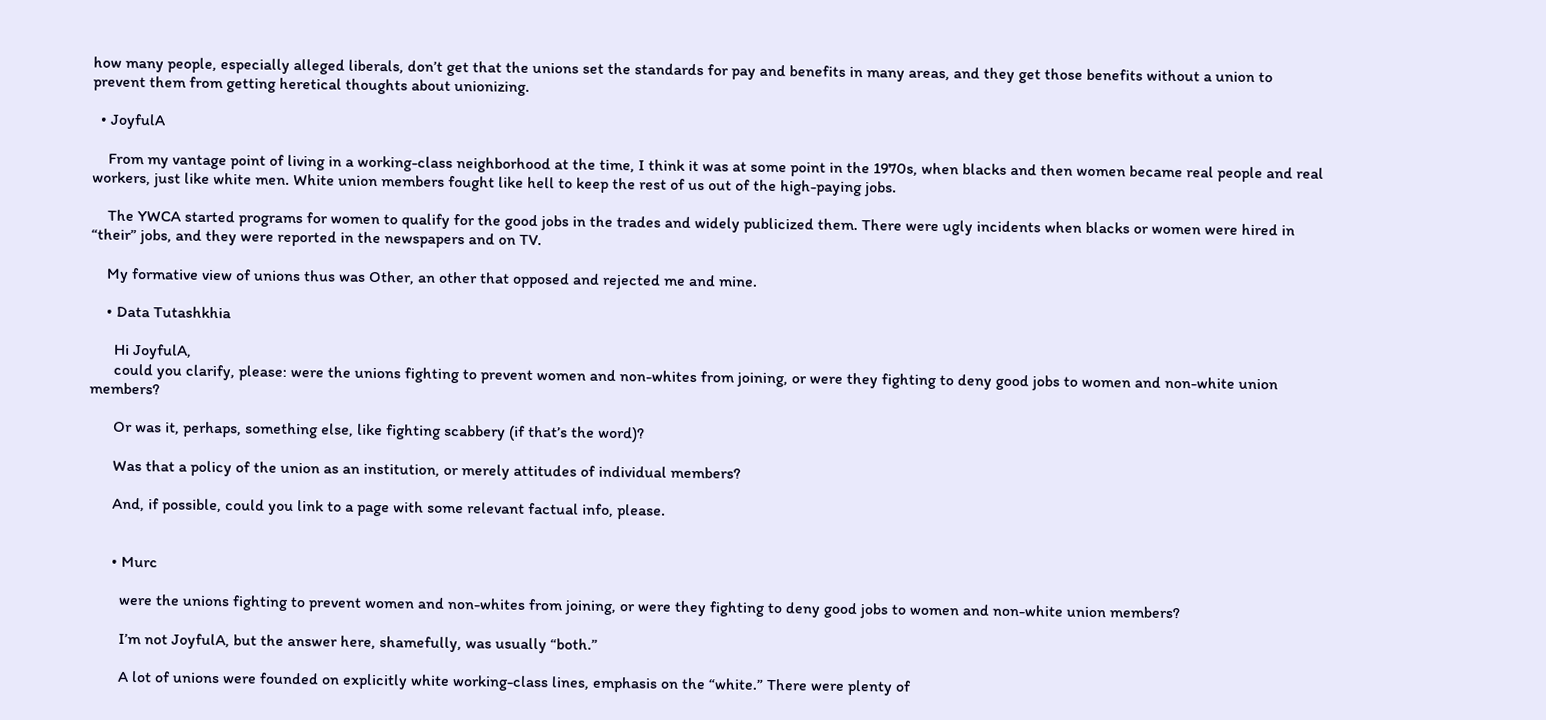how many people, especially alleged liberals, don’t get that the unions set the standards for pay and benefits in many areas, and they get those benefits without a union to prevent them from getting heretical thoughts about unionizing.

  • JoyfulA

    From my vantage point of living in a working-class neighborhood at the time, I think it was at some point in the 1970s, when blacks and then women became real people and real workers, just like white men. White union members fought like hell to keep the rest of us out of the high-paying jobs.

    The YWCA started programs for women to qualify for the good jobs in the trades and widely publicized them. There were ugly incidents when blacks or women were hired in “their” jobs, and they were reported in the newspapers and on TV.

    My formative view of unions thus was Other, an other that opposed and rejected me and mine.

    • Data Tutashkhia

      Hi JoyfulA,
      could you clarify, please: were the unions fighting to prevent women and non-whites from joining, or were they fighting to deny good jobs to women and non-white union members?

      Or was it, perhaps, something else, like fighting scabbery (if that’s the word)?

      Was that a policy of the union as an institution, or merely attitudes of individual members?

      And, if possible, could you link to a page with some relevant factual info, please.


      • Murc

        were the unions fighting to prevent women and non-whites from joining, or were they fighting to deny good jobs to women and non-white union members?

        I’m not JoyfulA, but the answer here, shamefully, was usually “both.”

        A lot of unions were founded on explicitly white working-class lines, emphasis on the “white.” There were plenty of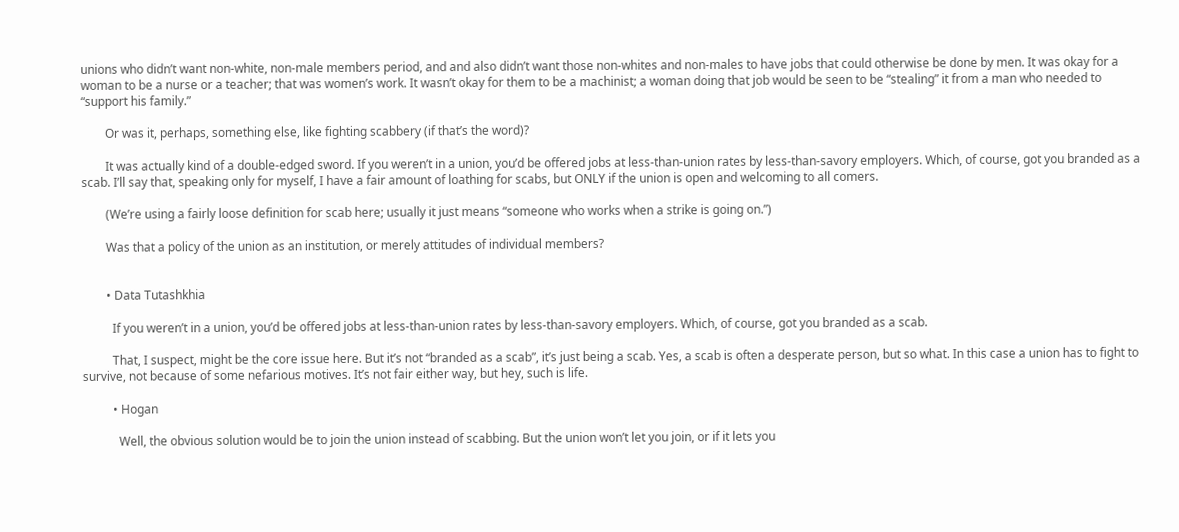unions who didn’t want non-white, non-male members period, and and also didn’t want those non-whites and non-males to have jobs that could otherwise be done by men. It was okay for a woman to be a nurse or a teacher; that was women’s work. It wasn’t okay for them to be a machinist; a woman doing that job would be seen to be “stealing” it from a man who needed to “support his family.”

        Or was it, perhaps, something else, like fighting scabbery (if that’s the word)?

        It was actually kind of a double-edged sword. If you weren’t in a union, you’d be offered jobs at less-than-union rates by less-than-savory employers. Which, of course, got you branded as a scab. I’ll say that, speaking only for myself, I have a fair amount of loathing for scabs, but ONLY if the union is open and welcoming to all comers.

        (We’re using a fairly loose definition for scab here; usually it just means “someone who works when a strike is going on.”)

        Was that a policy of the union as an institution, or merely attitudes of individual members?


        • Data Tutashkhia

          If you weren’t in a union, you’d be offered jobs at less-than-union rates by less-than-savory employers. Which, of course, got you branded as a scab.

          That, I suspect, might be the core issue here. But it’s not “branded as a scab”, it’s just being a scab. Yes, a scab is often a desperate person, but so what. In this case a union has to fight to survive, not because of some nefarious motives. It’s not fair either way, but hey, such is life.

          • Hogan

            Well, the obvious solution would be to join the union instead of scabbing. But the union won’t let you join, or if it lets you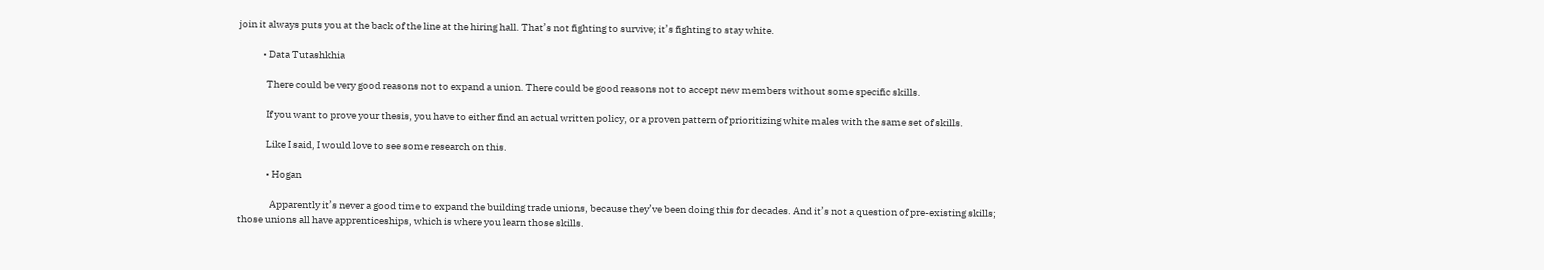join it always puts you at the back of the line at the hiring hall. That’s not fighting to survive; it’s fighting to stay white.

            • Data Tutashkhia

              There could be very good reasons not to expand a union. There could be good reasons not to accept new members without some specific skills.

              If you want to prove your thesis, you have to either find an actual written policy, or a proven pattern of prioritizing white males with the same set of skills.

              Like I said, I would love to see some research on this.

              • Hogan

                Apparently it’s never a good time to expand the building trade unions, because they’ve been doing this for decades. And it’s not a question of pre-existing skills; those unions all have apprenticeships, which is where you learn those skills.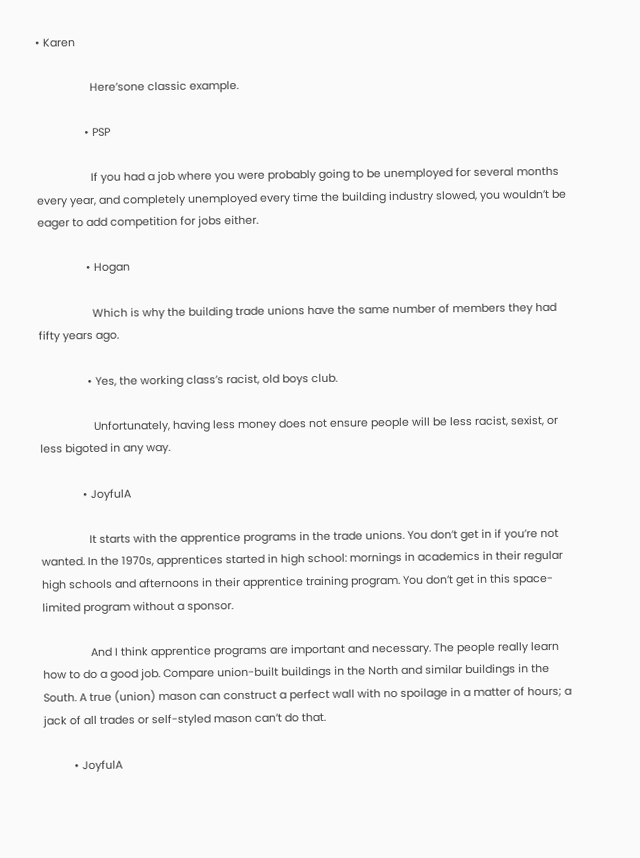• Karen

                  Here’sone classic example.

                • PSP

                  If you had a job where you were probably going to be unemployed for several months every year, and completely unemployed every time the building industry slowed, you wouldn’t be eager to add competition for jobs either.

                • Hogan

                  Which is why the building trade unions have the same number of members they had fifty years ago.

                • Yes, the working class’s racist, old boys club.

                  Unfortunately, having less money does not ensure people will be less racist, sexist, or less bigoted in any way.

              • JoyfulA

                It starts with the apprentice programs in the trade unions. You don’t get in if you’re not wanted. In the 1970s, apprentices started in high school: mornings in academics in their regular high schools and afternoons in their apprentice training program. You don’t get in this space-limited program without a sponsor.

                And I think apprentice programs are important and necessary. The people really learn how to do a good job. Compare union-built buildings in the North and similar buildings in the South. A true (union) mason can construct a perfect wall with no spoilage in a matter of hours; a jack of all trades or self-styled mason can’t do that.

          • JoyfulA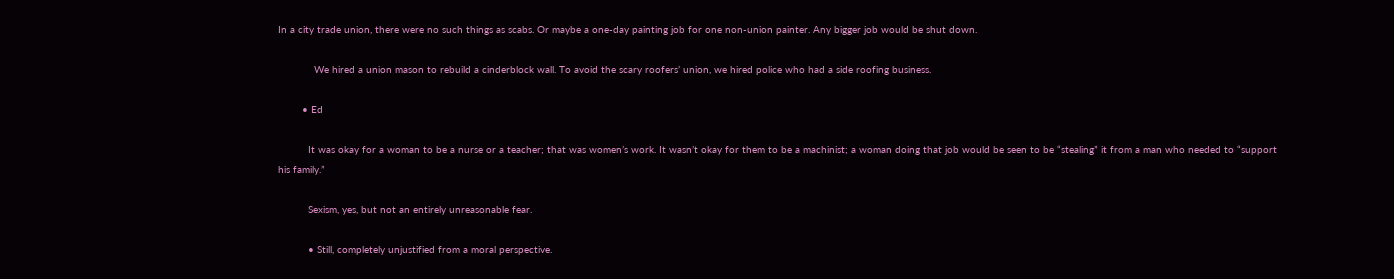In a city trade union, there were no such things as scabs. Or maybe a one-day painting job for one non-union painter. Any bigger job would be shut down.

            We hired a union mason to rebuild a cinderblock wall. To avoid the scary roofers’ union, we hired police who had a side roofing business.

        • Ed

          It was okay for a woman to be a nurse or a teacher; that was women’s work. It wasn’t okay for them to be a machinist; a woman doing that job would be seen to be “stealing” it from a man who needed to “support his family.”

          Sexism, yes, but not an entirely unreasonable fear.

          • Still, completely unjustified from a moral perspective.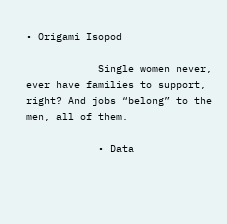• Origami Isopod

            Single women never, ever have families to support, right? And jobs “belong” to the men, all of them.

            • Data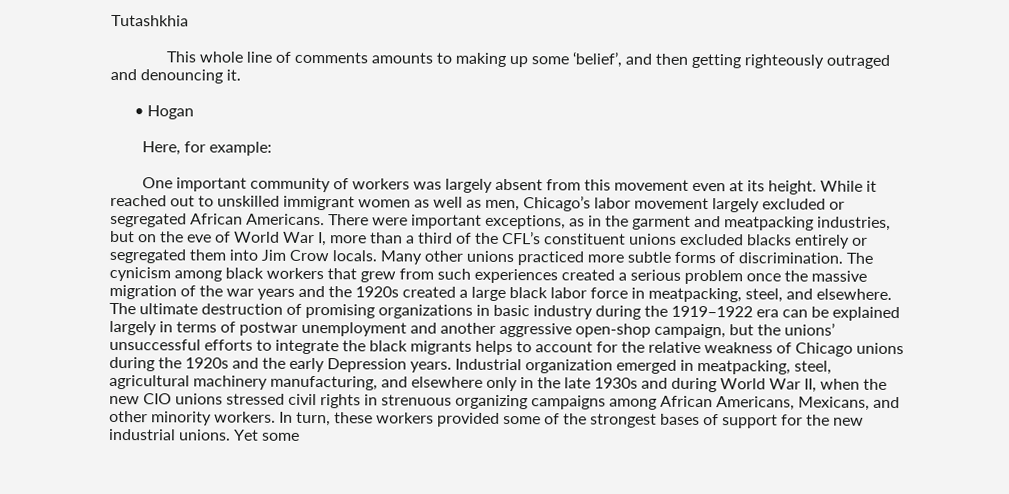Tutashkhia

              This whole line of comments amounts to making up some ‘belief’, and then getting righteously outraged and denouncing it.

      • Hogan

        Here, for example:

        One important community of workers was largely absent from this movement even at its height. While it reached out to unskilled immigrant women as well as men, Chicago’s labor movement largely excluded or segregated African Americans. There were important exceptions, as in the garment and meatpacking industries, but on the eve of World War I, more than a third of the CFL’s constituent unions excluded blacks entirely or segregated them into Jim Crow locals. Many other unions practiced more subtle forms of discrimination. The cynicism among black workers that grew from such experiences created a serious problem once the massive migration of the war years and the 1920s created a large black labor force in meatpacking, steel, and elsewhere. The ultimate destruction of promising organizations in basic industry during the 1919–1922 era can be explained largely in terms of postwar unemployment and another aggressive open-shop campaign, but the unions’ unsuccessful efforts to integrate the black migrants helps to account for the relative weakness of Chicago unions during the 1920s and the early Depression years. Industrial organization emerged in meatpacking, steel, agricultural machinery manufacturing, and elsewhere only in the late 1930s and during World War II, when the new CIO unions stressed civil rights in strenuous organizing campaigns among African Americans, Mexicans, and other minority workers. In turn, these workers provided some of the strongest bases of support for the new industrial unions. Yet some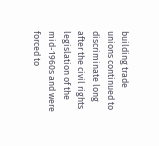building trade unions continued to discriminate long after the civil rights legislation of the mid-1960s and were forced to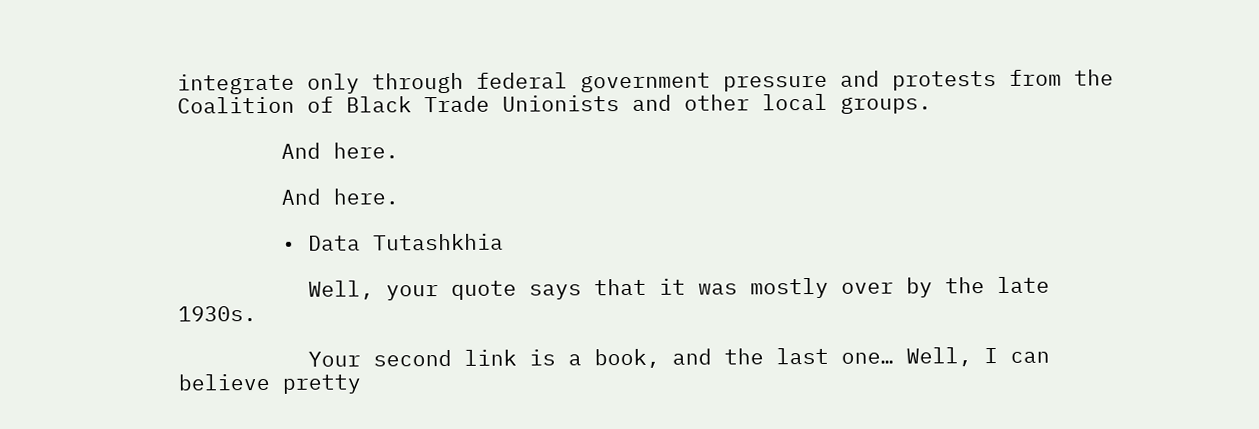integrate only through federal government pressure and protests from the Coalition of Black Trade Unionists and other local groups.

        And here.

        And here.

        • Data Tutashkhia

          Well, your quote says that it was mostly over by the late 1930s.

          Your second link is a book, and the last one… Well, I can believe pretty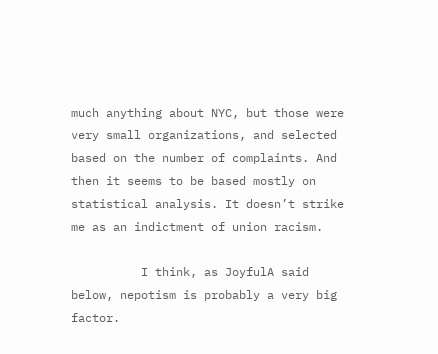much anything about NYC, but those were very small organizations, and selected based on the number of complaints. And then it seems to be based mostly on statistical analysis. It doesn’t strike me as an indictment of union racism.

          I think, as JoyfulA said below, nepotism is probably a very big factor.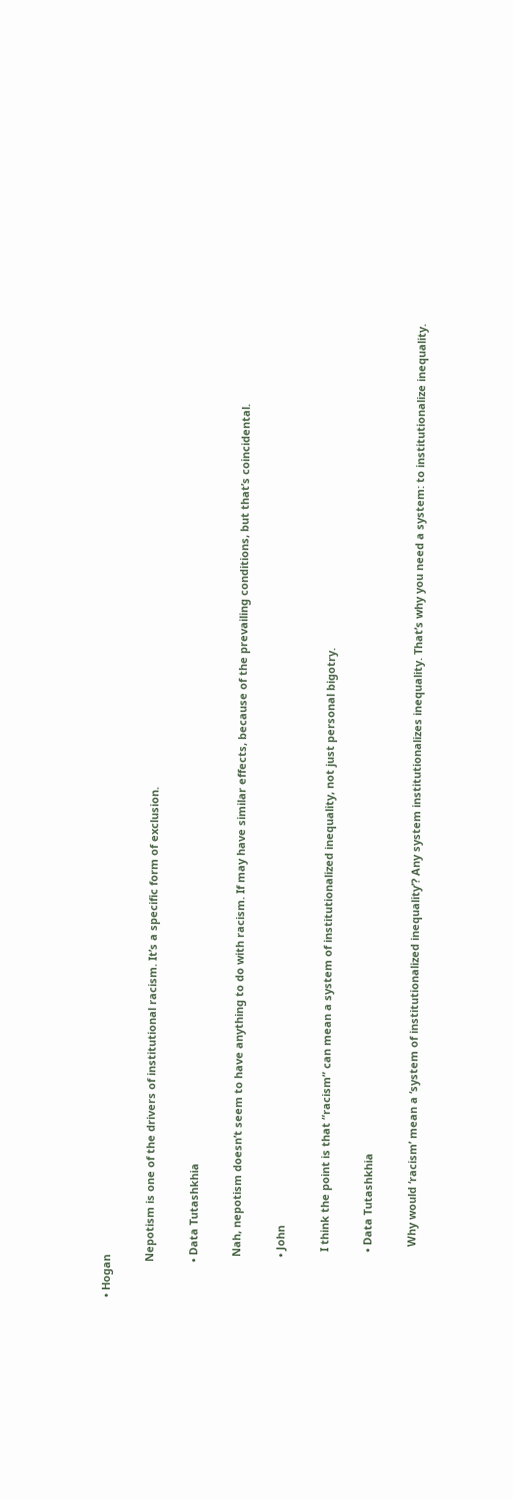• Hogan

            Nepotism is one of the drivers of institutional racism. It’s a specific form of exclusion.

            • Data Tutashkhia

              Nah, nepotism doesn’t seem to have anything to do with racism. If may have similar effects, because of the prevailing conditions, but that’s coincidental.

              • John

                I think the point is that “racism” can mean a system of institutionalized inequality, not just personal bigotry.

                • Data Tutashkhia

                  Why would ‘racism’ mean a ‘system of institutionalized inequality’? Any system institutionalizes inequality. That’s why you need a system: to institutionalize inequality.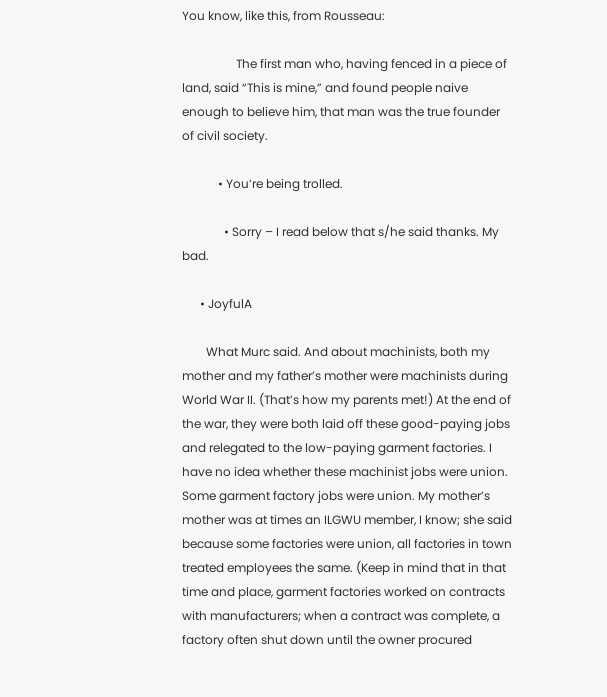You know, like this, from Rousseau:

                  The first man who, having fenced in a piece of land, said “This is mine,” and found people naive enough to believe him, that man was the true founder of civil society.

            • You’re being trolled.

              • Sorry – I read below that s/he said thanks. My bad.

      • JoyfulA

        What Murc said. And about machinists, both my mother and my father’s mother were machinists during World War II. (That’s how my parents met!) At the end of the war, they were both laid off these good-paying jobs and relegated to the low-paying garment factories. I have no idea whether these machinist jobs were union. Some garment factory jobs were union. My mother’s mother was at times an ILGWU member, I know; she said because some factories were union, all factories in town treated employees the same. (Keep in mind that in that time and place, garment factories worked on contracts with manufacturers; when a contract was complete, a factory often shut down until the owner procured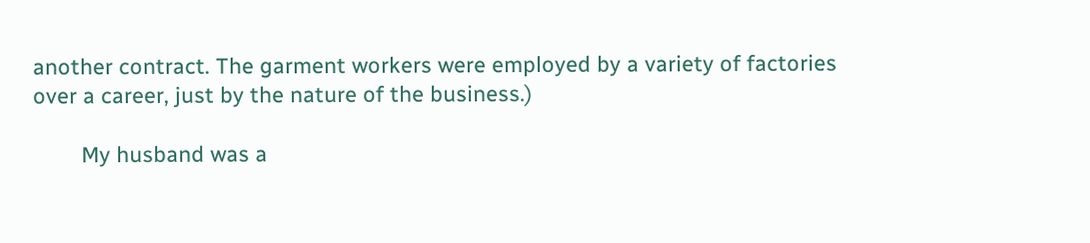another contract. The garment workers were employed by a variety of factories over a career, just by the nature of the business.)

        My husband was a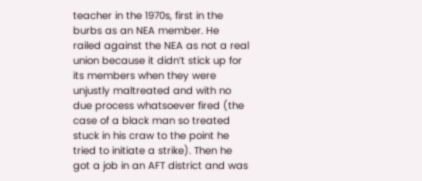teacher in the 1970s, first in the burbs as an NEA member. He railed against the NEA as not a real union because it didn’t stick up for its members when they were unjustly maltreated and with no due process whatsoever fired (the case of a black man so treated stuck in his craw to the point he tried to initiate a strike). Then he got a job in an AFT district and was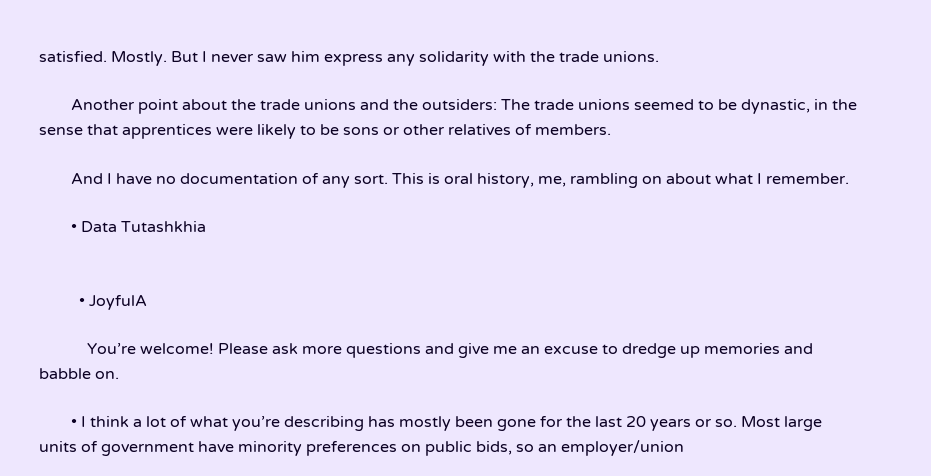satisfied. Mostly. But I never saw him express any solidarity with the trade unions.

        Another point about the trade unions and the outsiders: The trade unions seemed to be dynastic, in the sense that apprentices were likely to be sons or other relatives of members.

        And I have no documentation of any sort. This is oral history, me, rambling on about what I remember.

        • Data Tutashkhia


          • JoyfulA

            You’re welcome! Please ask more questions and give me an excuse to dredge up memories and babble on.

        • I think a lot of what you’re describing has mostly been gone for the last 20 years or so. Most large units of government have minority preferences on public bids, so an employer/union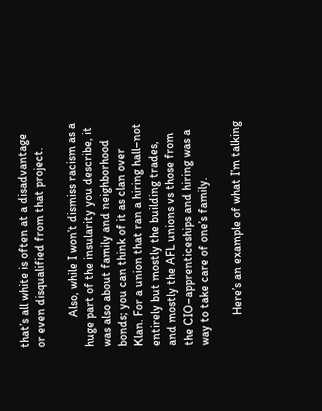that’s all white is often at a disadvantage or even disqualified from that project.

          Also, while I won’t dismiss racism as a huge part of the insularity you describe, it was also about family and neighborhood bonds; you can think of it as clan over Klan. For a union that ran a hiring hall–not entirely but mostly the building trades, and mostly the AFL unions vs those from the CIO–apprenticeships and hiring was a way to take care of one’s family.

          Here’s an example of what I’m talking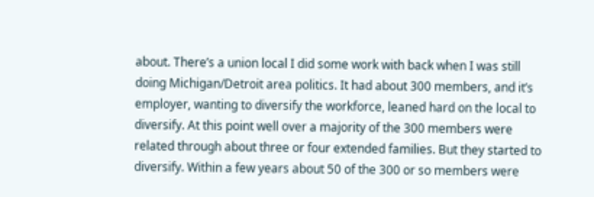about. There’s a union local I did some work with back when I was still doing Michigan/Detroit area politics. It had about 300 members, and it’s employer, wanting to diversify the workforce, leaned hard on the local to diversify. At this point well over a majority of the 300 members were related through about three or four extended families. But they started to diversify. Within a few years about 50 of the 300 or so members were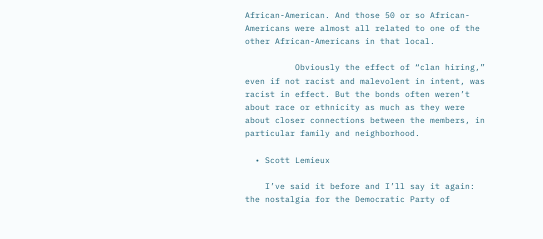African-American. And those 50 or so African-Americans were almost all related to one of the other African-Americans in that local.

          Obviously the effect of “clan hiring,” even if not racist and malevolent in intent, was racist in effect. But the bonds often weren’t about race or ethnicity as much as they were about closer connections between the members, in particular family and neighborhood.

  • Scott Lemieux

    I’ve said it before and I’ll say it again: the nostalgia for the Democratic Party of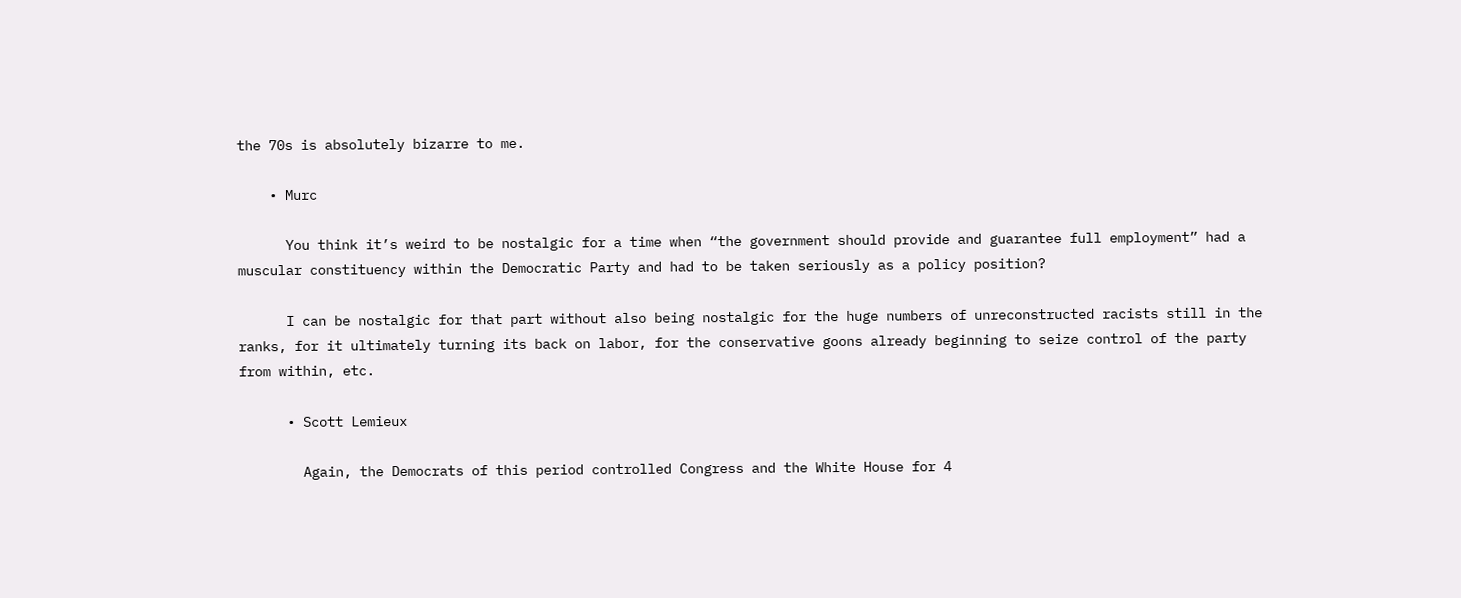the 70s is absolutely bizarre to me.

    • Murc

      You think it’s weird to be nostalgic for a time when “the government should provide and guarantee full employment” had a muscular constituency within the Democratic Party and had to be taken seriously as a policy position?

      I can be nostalgic for that part without also being nostalgic for the huge numbers of unreconstructed racists still in the ranks, for it ultimately turning its back on labor, for the conservative goons already beginning to seize control of the party from within, etc.

      • Scott Lemieux

        Again, the Democrats of this period controlled Congress and the White House for 4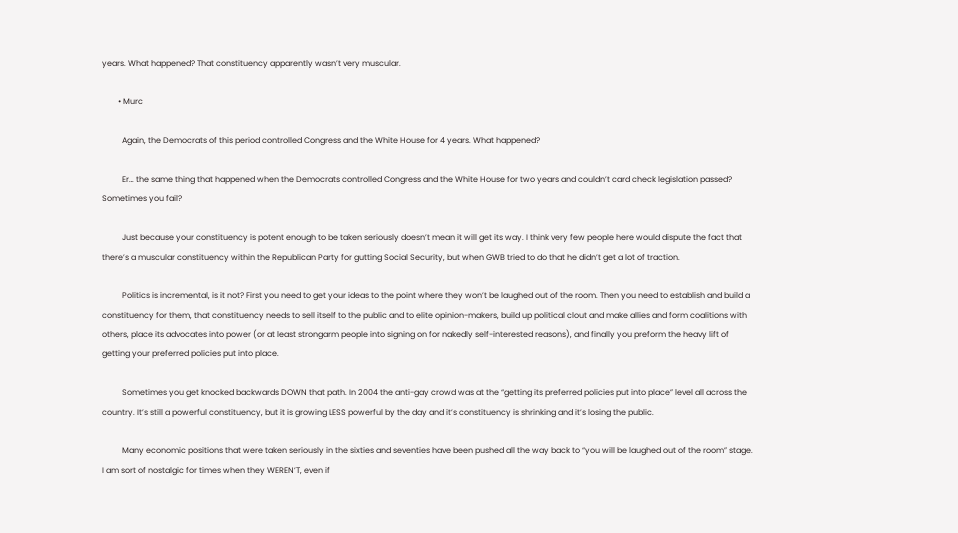years. What happened? That constituency apparently wasn’t very muscular.

        • Murc

          Again, the Democrats of this period controlled Congress and the White House for 4 years. What happened?

          Er… the same thing that happened when the Democrats controlled Congress and the White House for two years and couldn’t card check legislation passed? Sometimes you fail?

          Just because your constituency is potent enough to be taken seriously doesn’t mean it will get its way. I think very few people here would dispute the fact that there’s a muscular constituency within the Republican Party for gutting Social Security, but when GWB tried to do that he didn’t get a lot of traction.

          Politics is incremental, is it not? First you need to get your ideas to the point where they won’t be laughed out of the room. Then you need to establish and build a constituency for them, that constituency needs to sell itself to the public and to elite opinion-makers, build up political clout and make allies and form coalitions with others, place its advocates into power (or at least strongarm people into signing on for nakedly self-interested reasons), and finally you preform the heavy lift of getting your preferred policies put into place.

          Sometimes you get knocked backwards DOWN that path. In 2004 the anti-gay crowd was at the “getting its preferred policies put into place” level all across the country. It’s still a powerful constituency, but it is growing LESS powerful by the day and it’s constituency is shrinking and it’s losing the public.

          Many economic positions that were taken seriously in the sixties and seventies have been pushed all the way back to “you will be laughed out of the room” stage. I am sort of nostalgic for times when they WEREN’T, even if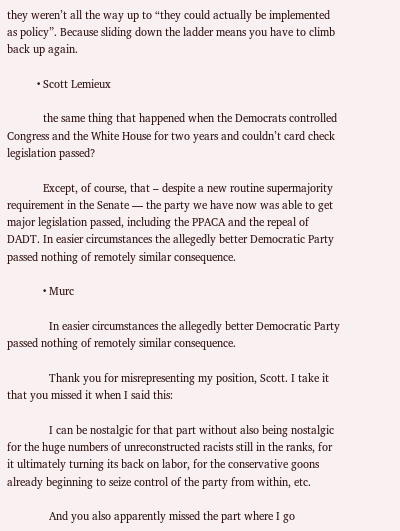they weren’t all the way up to “they could actually be implemented as policy”. Because sliding down the ladder means you have to climb back up again.

          • Scott Lemieux

            the same thing that happened when the Democrats controlled Congress and the White House for two years and couldn’t card check legislation passed?

            Except, of course, that – despite a new routine supermajority requirement in the Senate — the party we have now was able to get major legislation passed, including the PPACA and the repeal of DADT. In easier circumstances the allegedly better Democratic Party passed nothing of remotely similar consequence.

            • Murc

              In easier circumstances the allegedly better Democratic Party passed nothing of remotely similar consequence.

              Thank you for misrepresenting my position, Scott. I take it that you missed it when I said this:

              I can be nostalgic for that part without also being nostalgic for the huge numbers of unreconstructed racists still in the ranks, for it ultimately turning its back on labor, for the conservative goons already beginning to seize control of the party from within, etc.

              And you also apparently missed the part where I go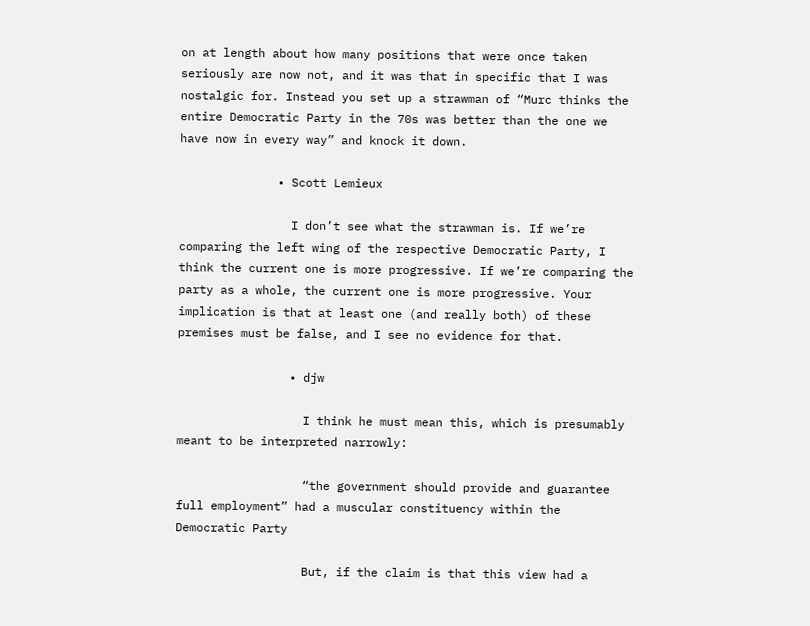on at length about how many positions that were once taken seriously are now not, and it was that in specific that I was nostalgic for. Instead you set up a strawman of “Murc thinks the entire Democratic Party in the 70s was better than the one we have now in every way” and knock it down.

              • Scott Lemieux

                I don’t see what the strawman is. If we’re comparing the left wing of the respective Democratic Party, I think the current one is more progressive. If we’re comparing the party as a whole, the current one is more progressive. Your implication is that at least one (and really both) of these premises must be false, and I see no evidence for that.

                • djw

                  I think he must mean this, which is presumably meant to be interpreted narrowly:

                  “the government should provide and guarantee full employment” had a muscular constituency within the Democratic Party

                  But, if the claim is that this view had a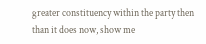greater constituency within the party then than it does now, show me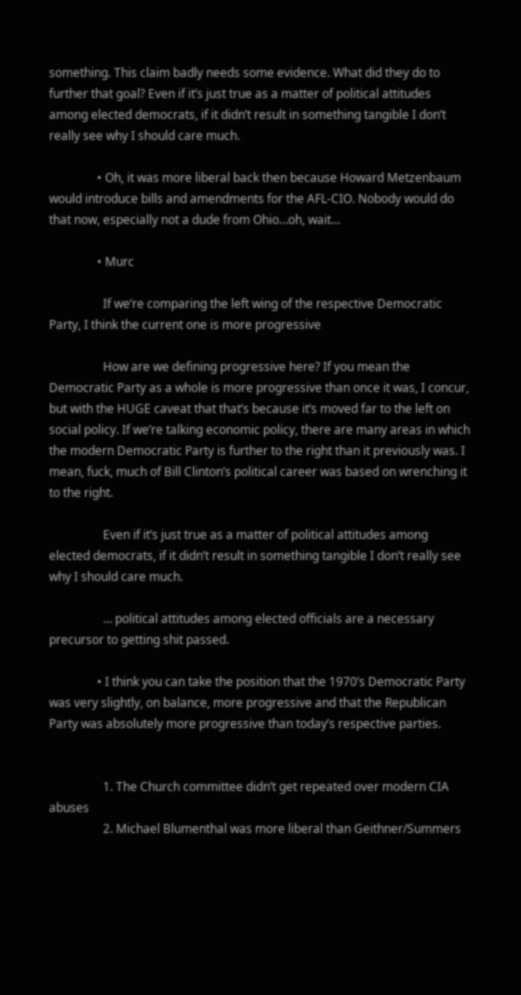something. This claim badly needs some evidence. What did they do to further that goal? Even if it’s just true as a matter of political attitudes among elected democrats, if it didn’t result in something tangible I don’t really see why I should care much.

                • Oh, it was more liberal back then because Howard Metzenbaum would introduce bills and amendments for the AFL-CIO. Nobody would do that now, especially not a dude from Ohio…oh, wait…

                • Murc

                  If we’re comparing the left wing of the respective Democratic Party, I think the current one is more progressive

                  How are we defining progressive here? If you mean the Democratic Party as a whole is more progressive than once it was, I concur, but with the HUGE caveat that that’s because it’s moved far to the left on social policy. If we’re talking economic policy, there are many areas in which the modern Democratic Party is further to the right than it previously was. I mean, fuck, much of Bill Clinton’s political career was based on wrenching it to the right.

                  Even if it’s just true as a matter of political attitudes among elected democrats, if it didn’t result in something tangible I don’t really see why I should care much.

                  … political attitudes among elected officials are a necessary precursor to getting shit passed.

                • I think you can take the position that the 1970’s Democratic Party was very slightly, on balance, more progressive and that the Republican Party was absolutely more progressive than today’s respective parties.


                  1. The Church committee didn’t get repeated over modern CIA abuses
                  2. Michael Blumenthal was more liberal than Geithner/Summers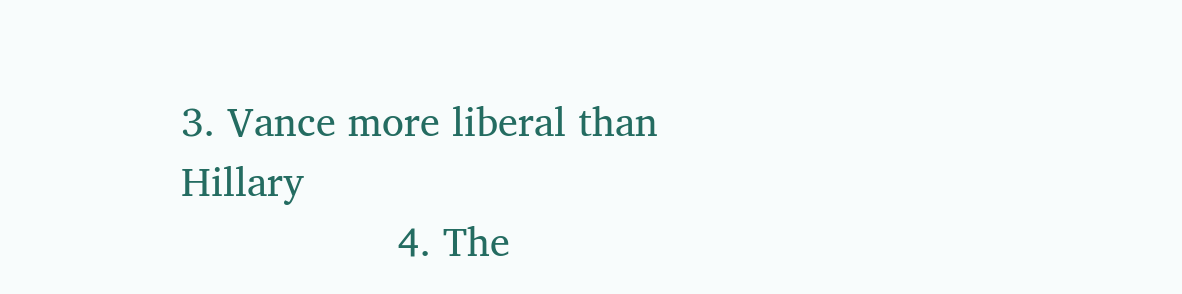3. Vance more liberal than Hillary
                  4. The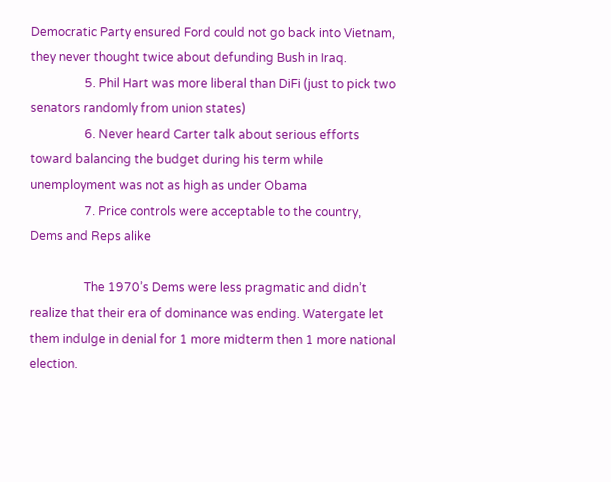Democratic Party ensured Ford could not go back into Vietnam, they never thought twice about defunding Bush in Iraq.
                  5. Phil Hart was more liberal than DiFi (just to pick two senators randomly from union states)
                  6. Never heard Carter talk about serious efforts toward balancing the budget during his term while unemployment was not as high as under Obama
                  7. Price controls were acceptable to the country, Dems and Reps alike

                  The 1970’s Dems were less pragmatic and didn’t realize that their era of dominance was ending. Watergate let them indulge in denial for 1 more midterm then 1 more national election.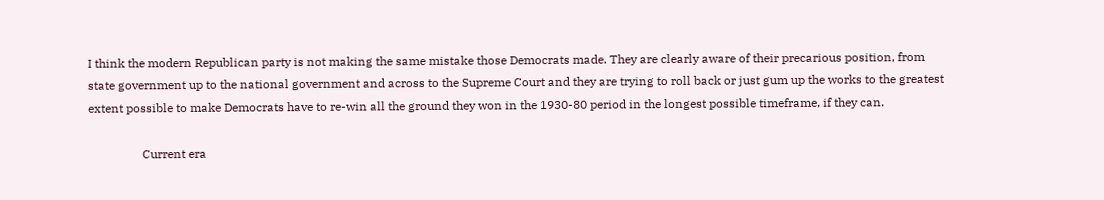I think the modern Republican party is not making the same mistake those Democrats made. They are clearly aware of their precarious position, from state government up to the national government and across to the Supreme Court and they are trying to roll back or just gum up the works to the greatest extent possible to make Democrats have to re-win all the ground they won in the 1930-80 period in the longest possible timeframe, if they can.

                  Current era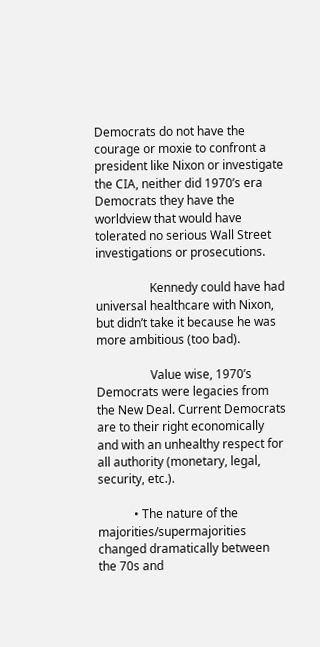Democrats do not have the courage or moxie to confront a president like Nixon or investigate the CIA, neither did 1970’s era Democrats they have the worldview that would have tolerated no serious Wall Street investigations or prosecutions.

                  Kennedy could have had universal healthcare with Nixon, but didn’t take it because he was more ambitious (too bad).

                  Value wise, 1970’s Democrats were legacies from the New Deal. Current Democrats are to their right economically and with an unhealthy respect for all authority (monetary, legal, security, etc.).

            • The nature of the majorities/supermajorities changed dramatically between the 70s and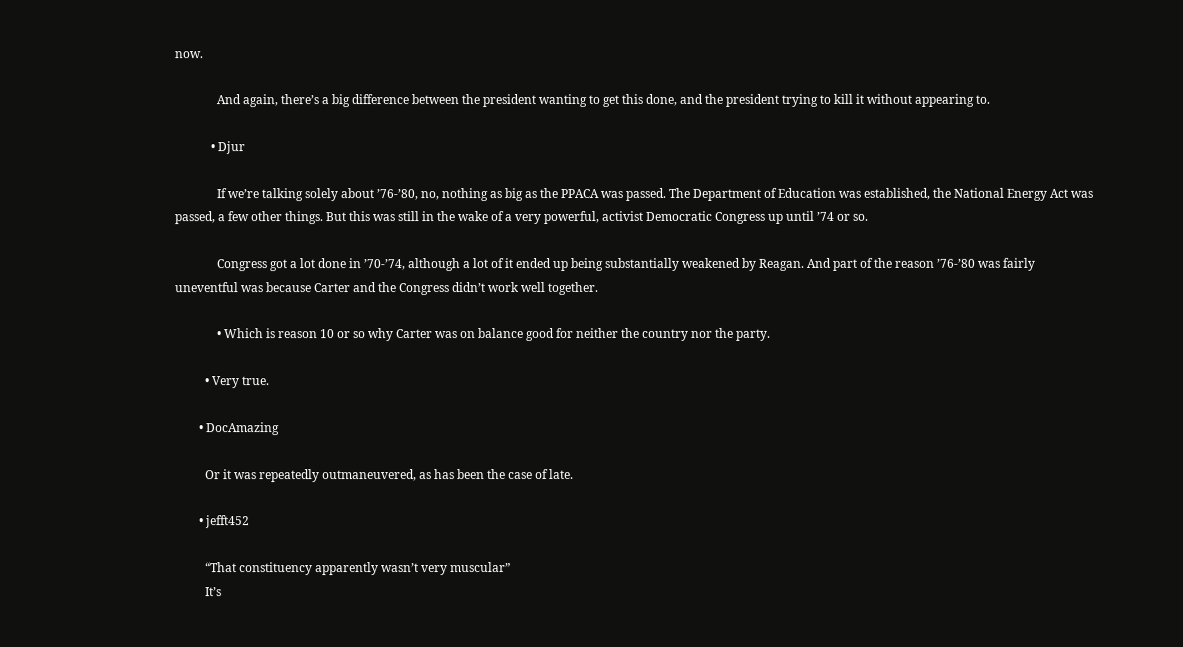now.

              And again, there’s a big difference between the president wanting to get this done, and the president trying to kill it without appearing to.

            • Djur

              If we’re talking solely about ’76-’80, no, nothing as big as the PPACA was passed. The Department of Education was established, the National Energy Act was passed, a few other things. But this was still in the wake of a very powerful, activist Democratic Congress up until ’74 or so.

              Congress got a lot done in ’70-’74, although a lot of it ended up being substantially weakened by Reagan. And part of the reason ’76-’80 was fairly uneventful was because Carter and the Congress didn’t work well together.

              • Which is reason 10 or so why Carter was on balance good for neither the country nor the party.

          • Very true.

        • DocAmazing

          Or it was repeatedly outmaneuvered, as has been the case of late.

        • jefft452

          “That constituency apparently wasn’t very muscular”
          It’s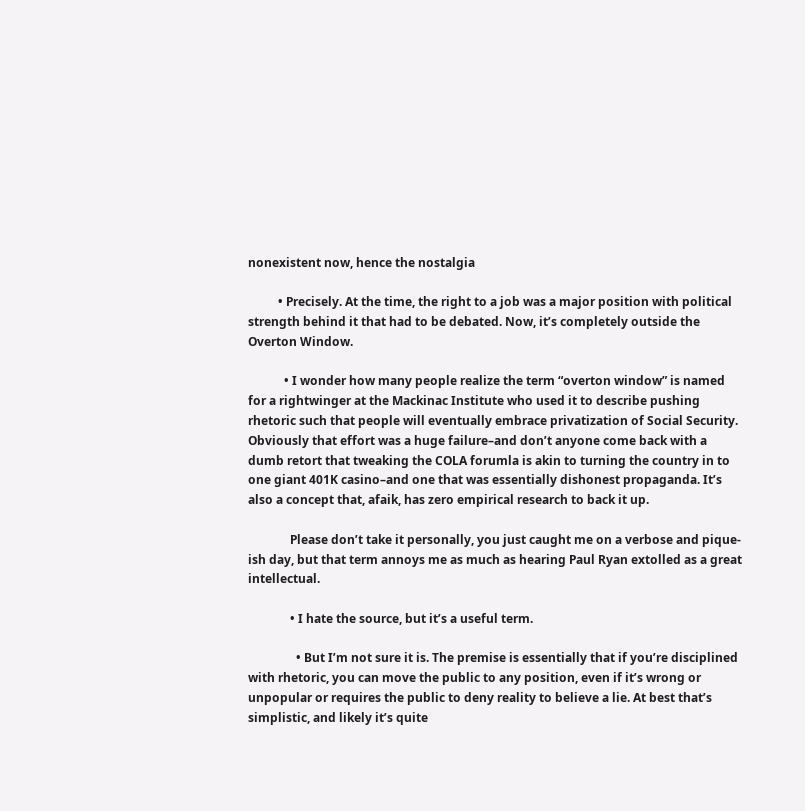nonexistent now, hence the nostalgia

          • Precisely. At the time, the right to a job was a major position with political strength behind it that had to be debated. Now, it’s completely outside the Overton Window.

            • I wonder how many people realize the term “overton window” is named for a rightwinger at the Mackinac Institute who used it to describe pushing rhetoric such that people will eventually embrace privatization of Social Security. Obviously that effort was a huge failure–and don’t anyone come back with a dumb retort that tweaking the COLA forumla is akin to turning the country in to one giant 401K casino–and one that was essentially dishonest propaganda. It’s also a concept that, afaik, has zero empirical research to back it up.

              Please don’t take it personally, you just caught me on a verbose and pique-ish day, but that term annoys me as much as hearing Paul Ryan extolled as a great intellectual.

              • I hate the source, but it’s a useful term.

                • But I’m not sure it is. The premise is essentially that if you’re disciplined with rhetoric, you can move the public to any position, even if it’s wrong or unpopular or requires the public to deny reality to believe a lie. At best that’s simplistic, and likely it’s quite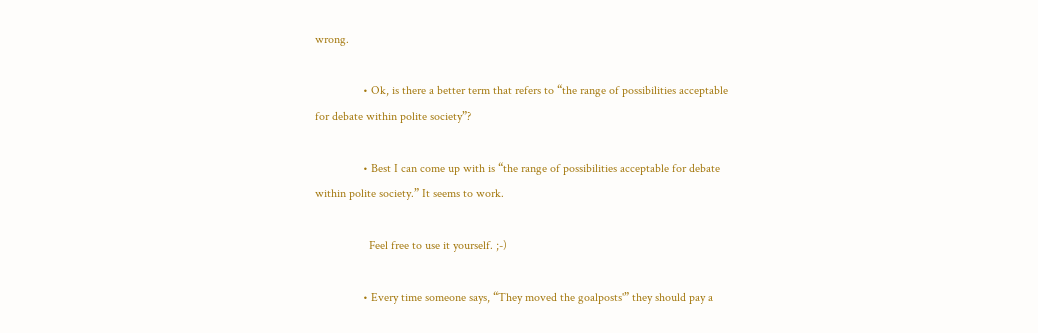wrong.

                • Ok, is there a better term that refers to “the range of possibilities acceptable for debate within polite society”?

                • Best I can come up with is “the range of possibilities acceptable for debate within polite society.” It seems to work.

                  Feel free to use it yourself. ;-)

                • Every time someone says, “They moved the goalposts'” they should pay a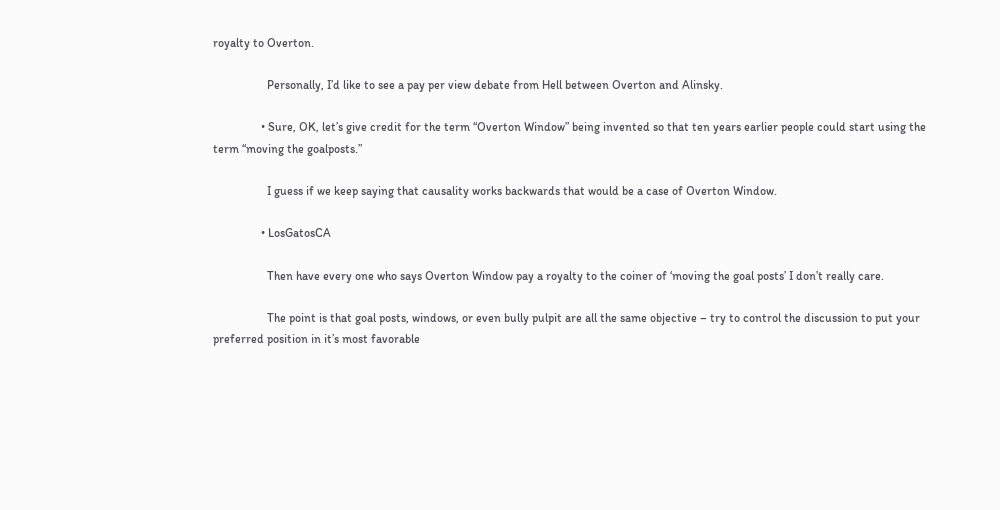royalty to Overton.

                  Personally, I’d like to see a pay per view debate from Hell between Overton and Alinsky.

                • Sure, OK, let’s give credit for the term “Overton Window” being invented so that ten years earlier people could start using the term “moving the goalposts.”

                  I guess if we keep saying that causality works backwards that would be a case of Overton Window.

                • LosGatosCA

                  Then have every one who says Overton Window pay a royalty to the coiner of ‘moving the goal posts’ I don’t really care.

                  The point is that goal posts, windows, or even bully pulpit are all the same objective – try to control the discussion to put your preferred position in it’s most favorable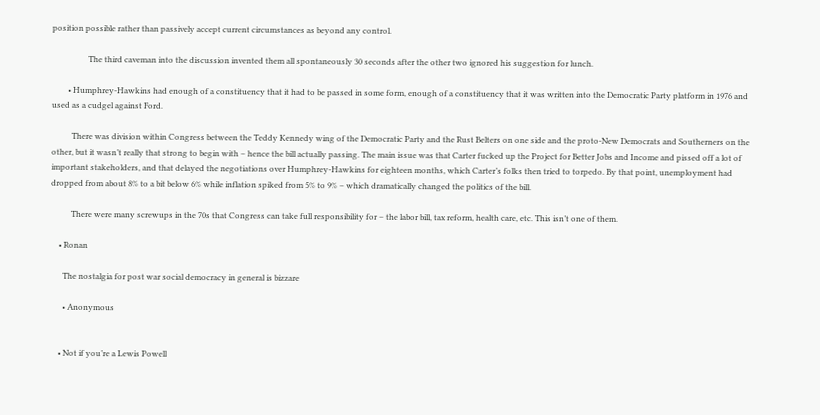position possible rather than passively accept current circumstances as beyond any control.

                  The third caveman into the discussion invented them all spontaneously 30 seconds after the other two ignored his suggestion for lunch.

        • Humphrey-Hawkins had enough of a constituency that it had to be passed in some form, enough of a constituency that it was written into the Democratic Party platform in 1976 and used as a cudgel against Ford.

          There was division within Congress between the Teddy Kennedy wing of the Democratic Party and the Rust Belters on one side and the proto-New Democrats and Southerners on the other, but it wasn’t really that strong to begin with – hence the bill actually passing. The main issue was that Carter fucked up the Project for Better Jobs and Income and pissed off a lot of important stakeholders, and that delayed the negotiations over Humphrey-Hawkins for eighteen months, which Carter’s folks then tried to torpedo. By that point, unemployment had dropped from about 8% to a bit below 6% while inflation spiked from 5% to 9% – which dramatically changed the politics of the bill.

          There were many screwups in the 70s that Congress can take full responsibility for – the labor bill, tax reform, health care, etc. This isn’t one of them.

    • Ronan

      The nostalgia for post war social democracy in general is bizzare

      • Anonymous


    • Not if you’re a Lewis Powell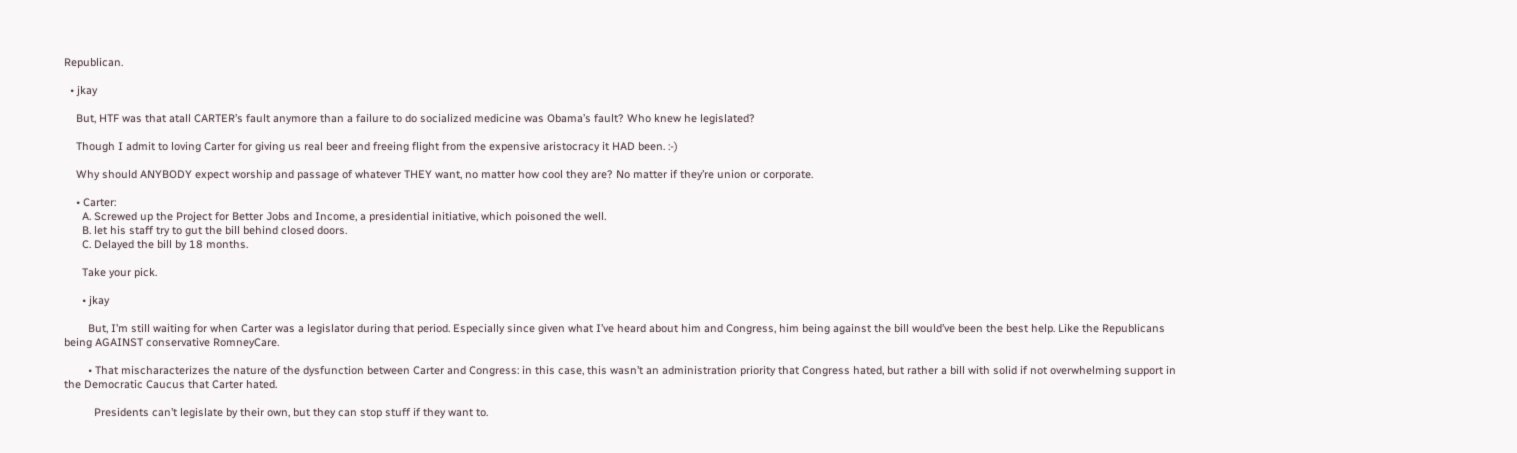Republican.

  • jkay

    But, HTF was that atall CARTER’s fault anymore than a failure to do socialized medicine was Obama’s fault? Who knew he legislated?

    Though I admit to loving Carter for giving us real beer and freeing flight from the expensive aristocracy it HAD been. :-)

    Why should ANYBODY expect worship and passage of whatever THEY want, no matter how cool they are? No matter if they’re union or corporate.

    • Carter:
      A. Screwed up the Project for Better Jobs and Income, a presidential initiative, which poisoned the well.
      B. let his staff try to gut the bill behind closed doors.
      C. Delayed the bill by 18 months.

      Take your pick.

      • jkay

        But, I’m still waiting for when Carter was a legislator during that period. Especially since given what I’ve heard about him and Congress, him being against the bill would’ve been the best help. Like the Republicans being AGAINST conservative RomneyCare.

        • That mischaracterizes the nature of the dysfunction between Carter and Congress: in this case, this wasn’t an administration priority that Congress hated, but rather a bill with solid if not overwhelming support in the Democratic Caucus that Carter hated.

          Presidents can’t legislate by their own, but they can stop stuff if they want to.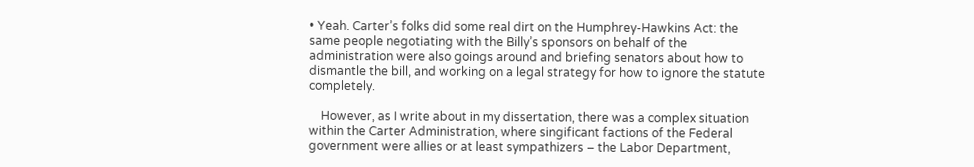• Yeah. Carter’s folks did some real dirt on the Humphrey-Hawkins Act: the same people negotiating with the Billy’s sponsors on behalf of the administration were also goings around and briefing senators about how to dismantle the bill, and working on a legal strategy for how to ignore the statute completely.

    However, as I write about in my dissertation, there was a complex situation within the Carter Administration, where singificant factions of the Federal government were allies or at least sympathizers – the Labor Department,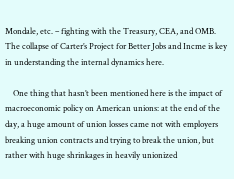Mondale, etc. – fighting with the Treasury, CEA, and OMB. The collapse of Carter’s Project for Better Jobs and Incme is key in understanding the internal dynamics here.

    One thing that hasn’t been mentioned here is the impact of macroeconomic policy on American unions: at the end of the day, a huge amount of union losses came not with employers breaking union contracts and trying to break the union, but rather with huge shrinkages in heavily unionized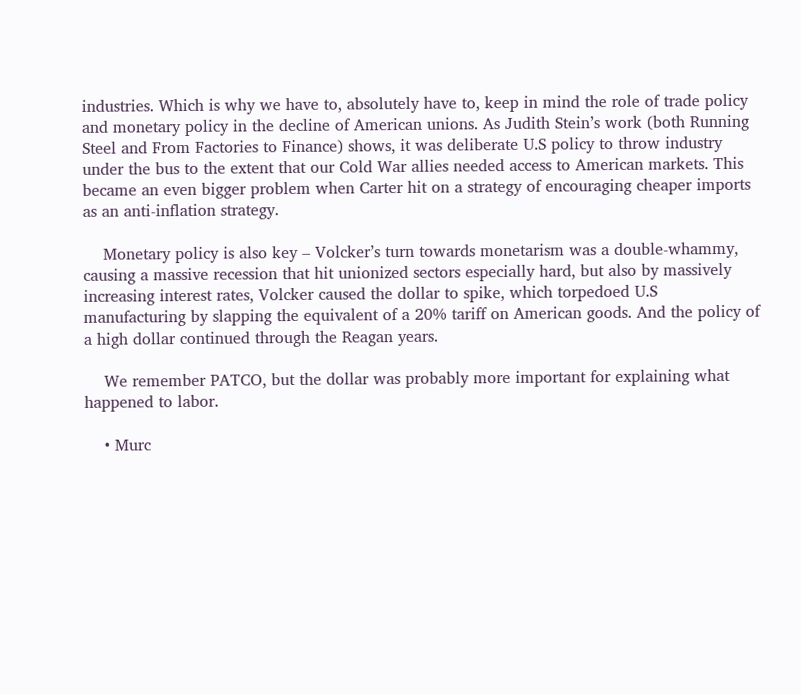industries. Which is why we have to, absolutely have to, keep in mind the role of trade policy and monetary policy in the decline of American unions. As Judith Stein’s work (both Running Steel and From Factories to Finance) shows, it was deliberate U.S policy to throw industry under the bus to the extent that our Cold War allies needed access to American markets. This became an even bigger problem when Carter hit on a strategy of encouraging cheaper imports as an anti-inflation strategy.

    Monetary policy is also key – Volcker’s turn towards monetarism was a double-whammy, causing a massive recession that hit unionized sectors especially hard, but also by massively increasing interest rates, Volcker caused the dollar to spike, which torpedoed U.S manufacturing by slapping the equivalent of a 20% tariff on American goods. And the policy of a high dollar continued through the Reagan years.

    We remember PATCO, but the dollar was probably more important for explaining what happened to labor.

    • Murc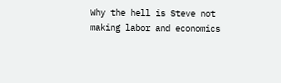Why the hell is Steve not making labor and economics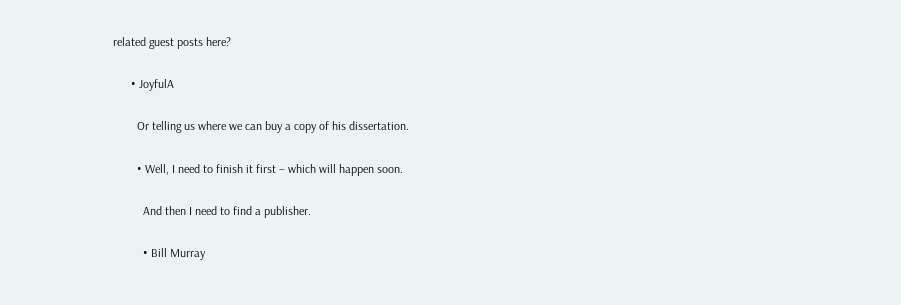related guest posts here?

      • JoyfulA

        Or telling us where we can buy a copy of his dissertation.

        • Well, I need to finish it first – which will happen soon.

          And then I need to find a publisher.

          • Bill Murray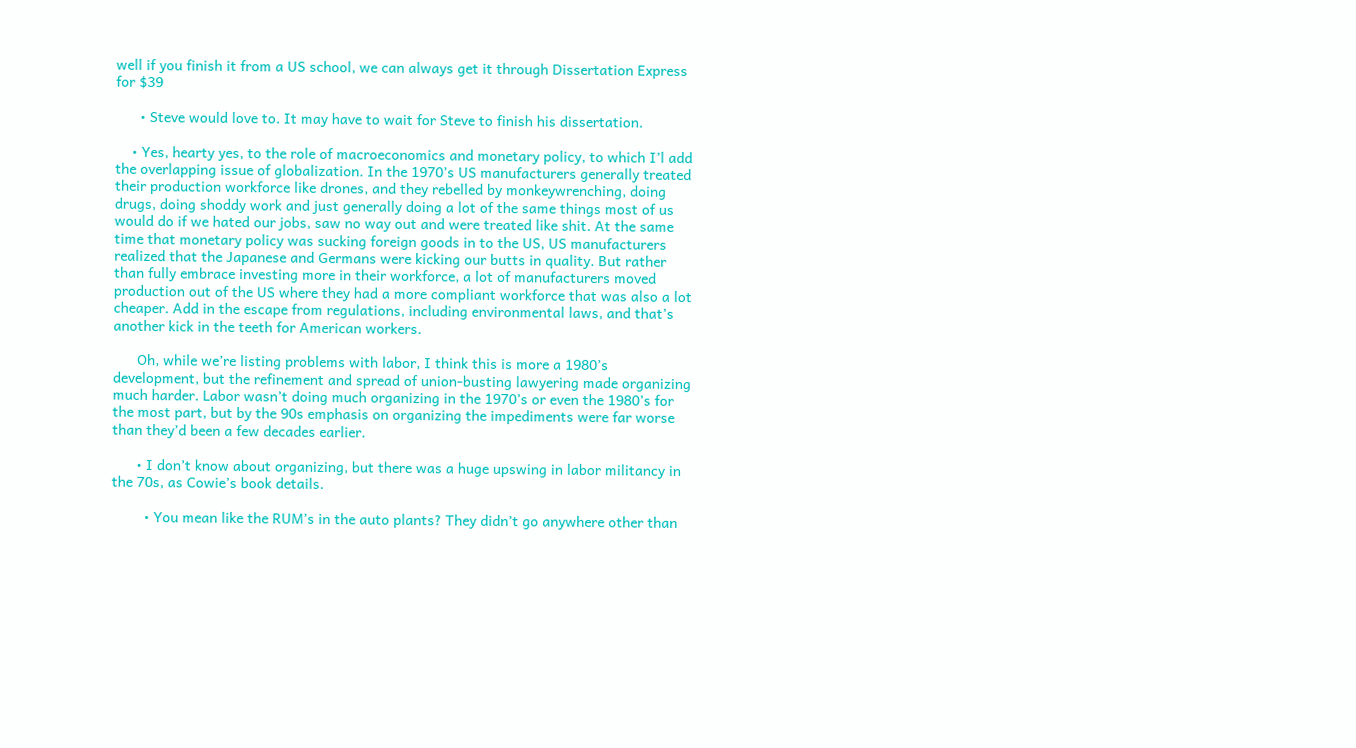well if you finish it from a US school, we can always get it through Dissertation Express for $39

      • Steve would love to. It may have to wait for Steve to finish his dissertation.

    • Yes, hearty yes, to the role of macroeconomics and monetary policy, to which I’l add the overlapping issue of globalization. In the 1970’s US manufacturers generally treated their production workforce like drones, and they rebelled by monkeywrenching, doing drugs, doing shoddy work and just generally doing a lot of the same things most of us would do if we hated our jobs, saw no way out and were treated like shit. At the same time that monetary policy was sucking foreign goods in to the US, US manufacturers realized that the Japanese and Germans were kicking our butts in quality. But rather than fully embrace investing more in their workforce, a lot of manufacturers moved production out of the US where they had a more compliant workforce that was also a lot cheaper. Add in the escape from regulations, including environmental laws, and that’s another kick in the teeth for American workers.

      Oh, while we’re listing problems with labor, I think this is more a 1980’s development, but the refinement and spread of union-busting lawyering made organizing much harder. Labor wasn’t doing much organizing in the 1970’s or even the 1980’s for the most part, but by the 90s emphasis on organizing the impediments were far worse than they’d been a few decades earlier.

      • I don’t know about organizing, but there was a huge upswing in labor militancy in the 70s, as Cowie’s book details.

        • You mean like the RUM’s in the auto plants? They didn’t go anywhere other than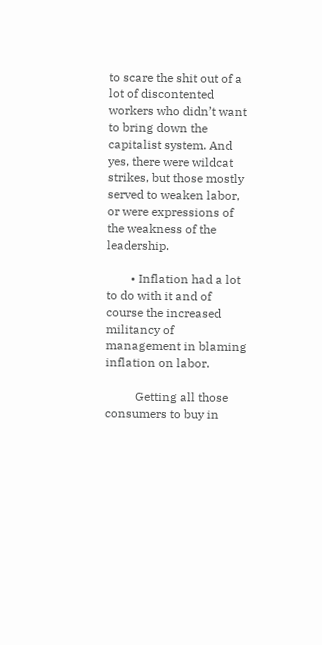to scare the shit out of a lot of discontented workers who didn’t want to bring down the capitalist system. And yes, there were wildcat strikes, but those mostly served to weaken labor, or were expressions of the weakness of the leadership.

        • Inflation had a lot to do with it and of course the increased militancy of management in blaming inflation on labor.

          Getting all those consumers to buy in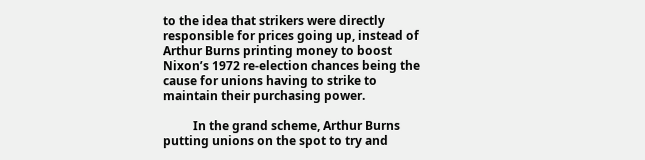to the idea that strikers were directly responsible for prices going up, instead of Arthur Burns printing money to boost Nixon’s 1972 re-election chances being the cause for unions having to strike to maintain their purchasing power.

          In the grand scheme, Arthur Burns putting unions on the spot to try and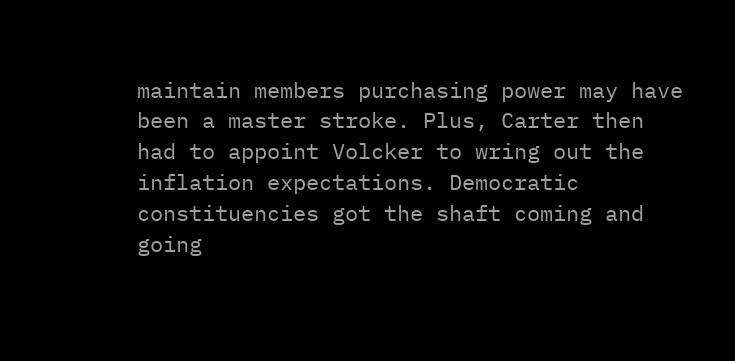maintain members purchasing power may have been a master stroke. Plus, Carter then had to appoint Volcker to wring out the inflation expectations. Democratic constituencies got the shaft coming and going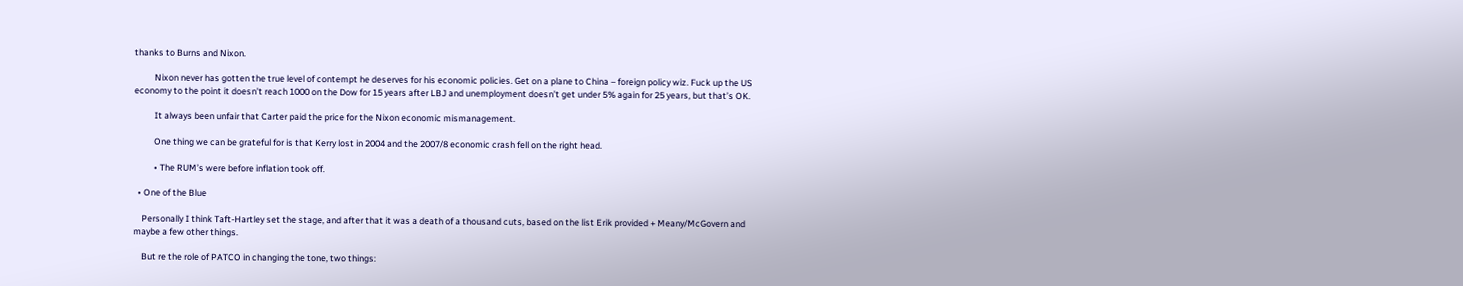thanks to Burns and Nixon.

          Nixon never has gotten the true level of contempt he deserves for his economic policies. Get on a plane to China – foreign policy wiz. Fuck up the US economy to the point it doesn’t reach 1000 on the Dow for 15 years after LBJ and unemployment doesn’t get under 5% again for 25 years, but that’s OK.

          It always been unfair that Carter paid the price for the Nixon economic mismanagement.

          One thing we can be grateful for is that Kerry lost in 2004 and the 2007/8 economic crash fell on the right head.

          • The RUM’s were before inflation took off.

  • One of the Blue

    Personally I think Taft-Hartley set the stage, and after that it was a death of a thousand cuts, based on the list Erik provided + Meany/McGovern and maybe a few other things.

    But re the role of PATCO in changing the tone, two things: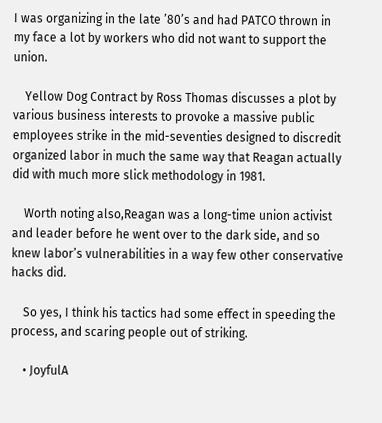I was organizing in the late ’80’s and had PATCO thrown in my face a lot by workers who did not want to support the union.

    Yellow Dog Contract by Ross Thomas discusses a plot by various business interests to provoke a massive public employees strike in the mid-seventies designed to discredit organized labor in much the same way that Reagan actually did with much more slick methodology in 1981.

    Worth noting also,Reagan was a long-time union activist and leader before he went over to the dark side, and so knew labor’s vulnerabilities in a way few other conservative hacks did.

    So yes, I think his tactics had some effect in speeding the process, and scaring people out of striking.

    • JoyfulA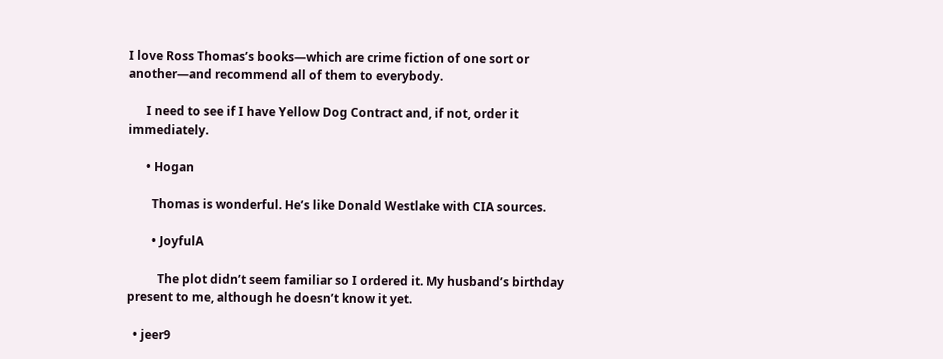I love Ross Thomas’s books—which are crime fiction of one sort or another—and recommend all of them to everybody.

      I need to see if I have Yellow Dog Contract and, if not, order it immediately.

      • Hogan

        Thomas is wonderful. He’s like Donald Westlake with CIA sources.

        • JoyfulA

          The plot didn’t seem familiar so I ordered it. My husband’s birthday present to me, although he doesn’t know it yet.

  • jeer9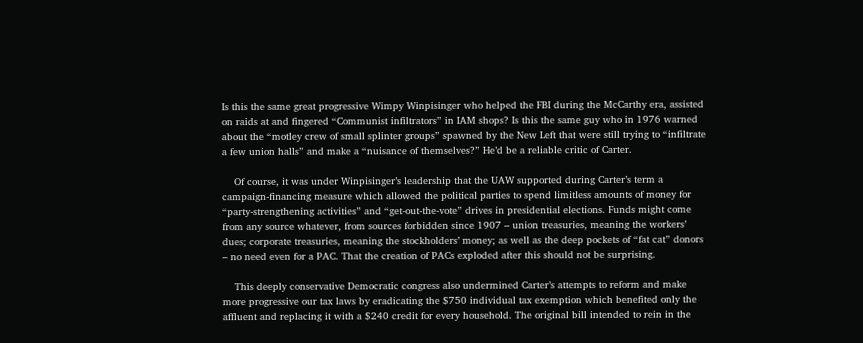Is this the same great progressive Wimpy Winpisinger who helped the FBI during the McCarthy era, assisted on raids at and fingered “Communist infiltrators” in IAM shops? Is this the same guy who in 1976 warned about the “motley crew of small splinter groups” spawned by the New Left that were still trying to “infiltrate a few union halls” and make a “nuisance of themselves?” He’d be a reliable critic of Carter.

    Of course, it was under Winpisinger’s leadership that the UAW supported during Carter’s term a campaign-financing measure which allowed the political parties to spend limitless amounts of money for “party-strengthening activities” and “get-out-the-vote” drives in presidential elections. Funds might come from any source whatever, from sources forbidden since 1907 – union treasuries, meaning the workers’ dues; corporate treasuries, meaning the stockholders’ money; as well as the deep pockets of “fat cat” donors – no need even for a PAC. That the creation of PACs exploded after this should not be surprising.

    This deeply conservative Democratic congress also undermined Carter’s attempts to reform and make more progressive our tax laws by eradicating the $750 individual tax exemption which benefited only the affluent and replacing it with a $240 credit for every household. The original bill intended to rein in the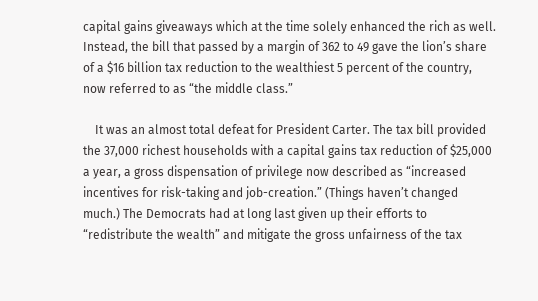capital gains giveaways which at the time solely enhanced the rich as well. Instead, the bill that passed by a margin of 362 to 49 gave the lion’s share of a $16 billion tax reduction to the wealthiest 5 percent of the country, now referred to as “the middle class.”

    It was an almost total defeat for President Carter. The tax bill provided the 37,000 richest households with a capital gains tax reduction of $25,000 a year, a gross dispensation of privilege now described as “increased incentives for risk-taking and job-creation.” (Things haven’t changed much.) The Democrats had at long last given up their efforts to “redistribute the wealth” and mitigate the gross unfairness of the tax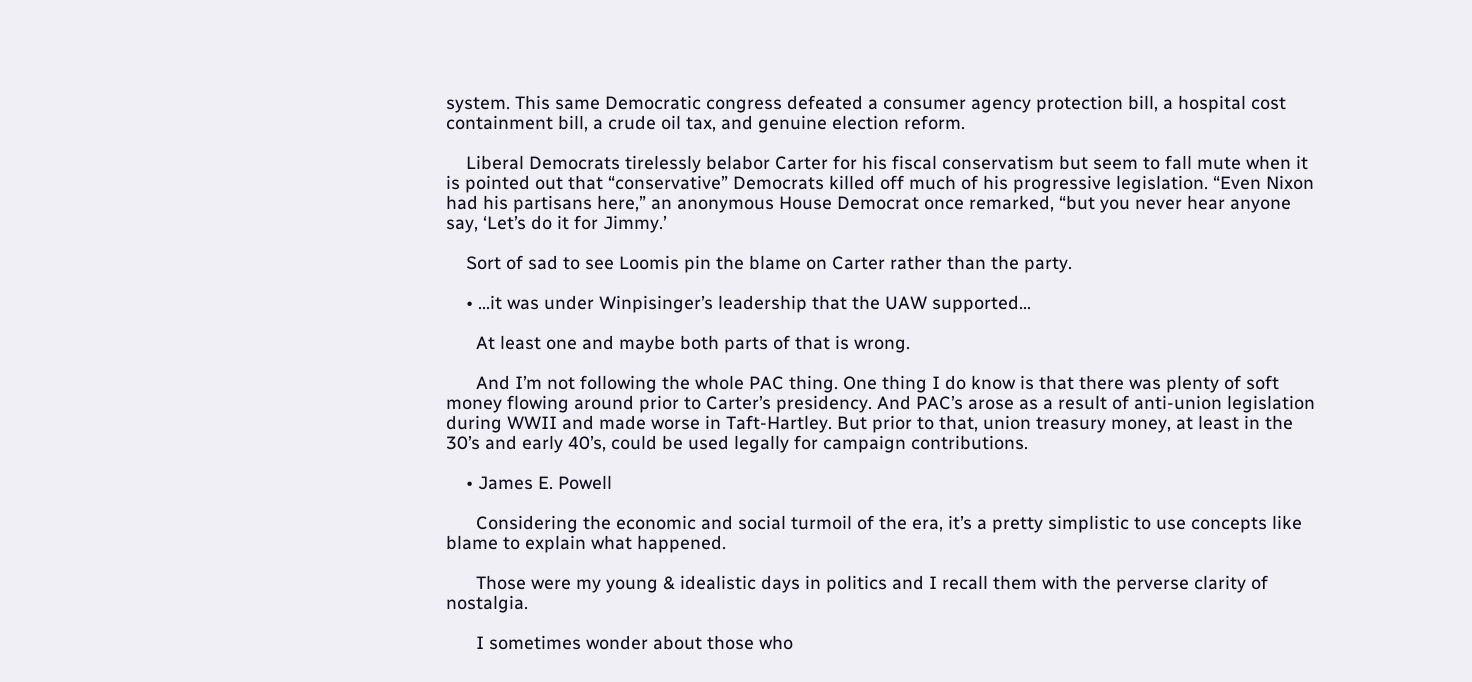system. This same Democratic congress defeated a consumer agency protection bill, a hospital cost containment bill, a crude oil tax, and genuine election reform.

    Liberal Democrats tirelessly belabor Carter for his fiscal conservatism but seem to fall mute when it is pointed out that “conservative” Democrats killed off much of his progressive legislation. “Even Nixon had his partisans here,” an anonymous House Democrat once remarked, “but you never hear anyone say, ‘Let’s do it for Jimmy.’

    Sort of sad to see Loomis pin the blame on Carter rather than the party.

    • …it was under Winpisinger’s leadership that the UAW supported…

      At least one and maybe both parts of that is wrong.

      And I’m not following the whole PAC thing. One thing I do know is that there was plenty of soft money flowing around prior to Carter’s presidency. And PAC’s arose as a result of anti-union legislation during WWII and made worse in Taft-Hartley. But prior to that, union treasury money, at least in the 30’s and early 40’s, could be used legally for campaign contributions.

    • James E. Powell

      Considering the economic and social turmoil of the era, it’s a pretty simplistic to use concepts like blame to explain what happened.

      Those were my young & idealistic days in politics and I recall them with the perverse clarity of nostalgia.

      I sometimes wonder about those who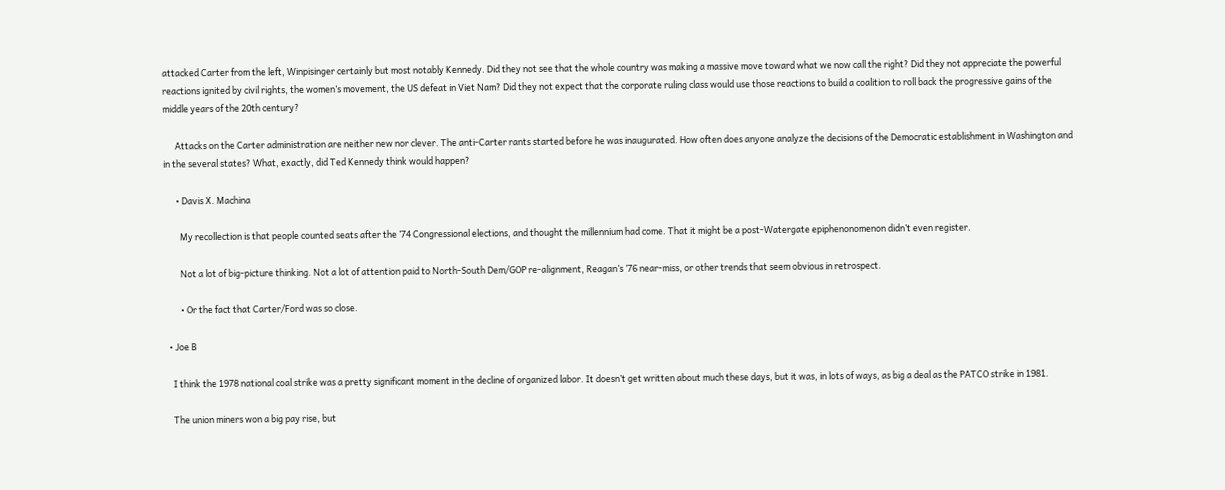attacked Carter from the left, Winpisinger certainly but most notably Kennedy. Did they not see that the whole country was making a massive move toward what we now call the right? Did they not appreciate the powerful reactions ignited by civil rights, the women’s movement, the US defeat in Viet Nam? Did they not expect that the corporate ruling class would use those reactions to build a coalition to roll back the progressive gains of the middle years of the 20th century?

      Attacks on the Carter administration are neither new nor clever. The anti-Carter rants started before he was inaugurated. How often does anyone analyze the decisions of the Democratic establishment in Washington and in the several states? What, exactly, did Ted Kennedy think would happen?

      • Davis X. Machina

        My recollection is that people counted seats after the ’74 Congressional elections, and thought the millennium had come. That it might be a post-Watergate epiphenonomenon didn’t even register.

        Not a lot of big-picture thinking. Not a lot of attention paid to North-South Dem/GOP re-alignment, Reagan’s ’76 near-miss, or other trends that seem obvious in retrospect.

        • Or the fact that Carter/Ford was so close.

  • Joe B

    I think the 1978 national coal strike was a pretty significant moment in the decline of organized labor. It doesn’t get written about much these days, but it was, in lots of ways, as big a deal as the PATCO strike in 1981.

    The union miners won a big pay rise, but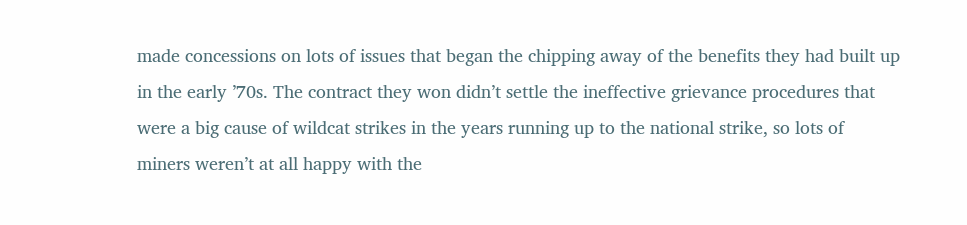made concessions on lots of issues that began the chipping away of the benefits they had built up in the early ’70s. The contract they won didn’t settle the ineffective grievance procedures that were a big cause of wildcat strikes in the years running up to the national strike, so lots of miners weren’t at all happy with the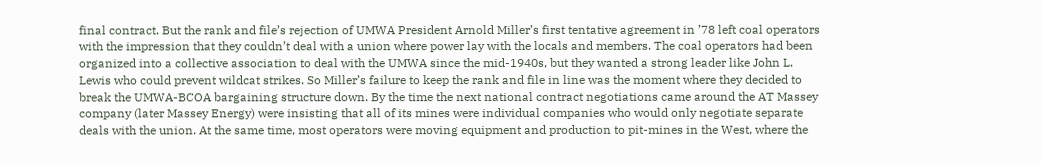final contract. But the rank and file’s rejection of UMWA President Arnold Miller’s first tentative agreement in ’78 left coal operators with the impression that they couldn’t deal with a union where power lay with the locals and members. The coal operators had been organized into a collective association to deal with the UMWA since the mid-1940s, but they wanted a strong leader like John L. Lewis who could prevent wildcat strikes. So Miller’s failure to keep the rank and file in line was the moment where they decided to break the UMWA-BCOA bargaining structure down. By the time the next national contract negotiations came around the AT Massey company (later Massey Energy) were insisting that all of its mines were individual companies who would only negotiate separate deals with the union. At the same time, most operators were moving equipment and production to pit-mines in the West, where the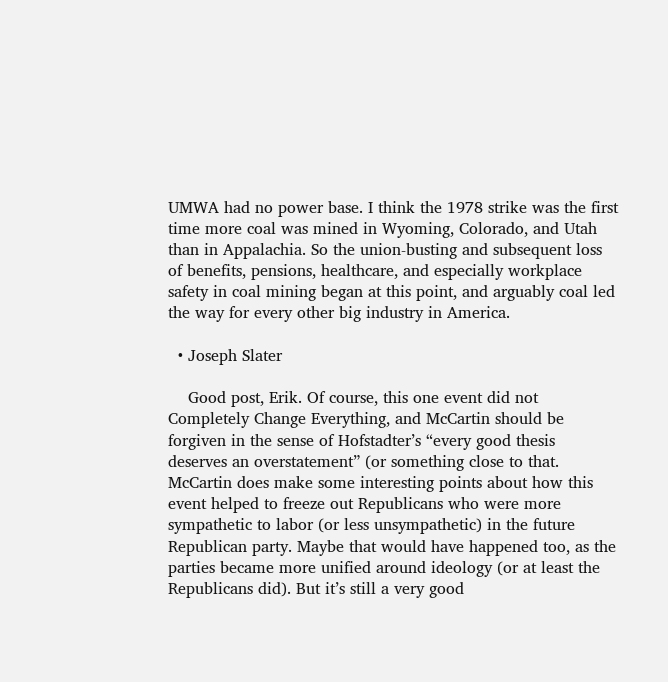UMWA had no power base. I think the 1978 strike was the first time more coal was mined in Wyoming, Colorado, and Utah than in Appalachia. So the union-busting and subsequent loss of benefits, pensions, healthcare, and especially workplace safety in coal mining began at this point, and arguably coal led the way for every other big industry in America.

  • Joseph Slater

    Good post, Erik. Of course, this one event did not Completely Change Everything, and McCartin should be forgiven in the sense of Hofstadter’s “every good thesis deserves an overstatement” (or something close to that. McCartin does make some interesting points about how this event helped to freeze out Republicans who were more sympathetic to labor (or less unsympathetic) in the future Republican party. Maybe that would have happened too, as the parties became more unified around ideology (or at least the Republicans did). But it’s still a very good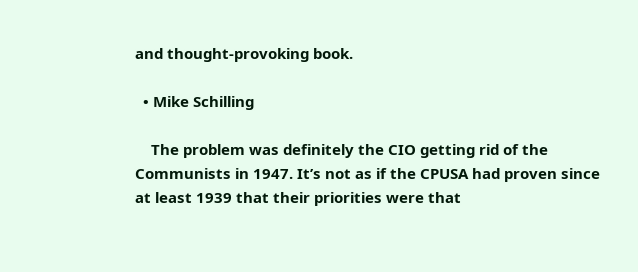and thought-provoking book.

  • Mike Schilling

    The problem was definitely the CIO getting rid of the Communists in 1947. It’s not as if the CPUSA had proven since at least 1939 that their priorities were that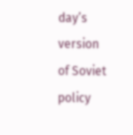day’s version of Soviet policy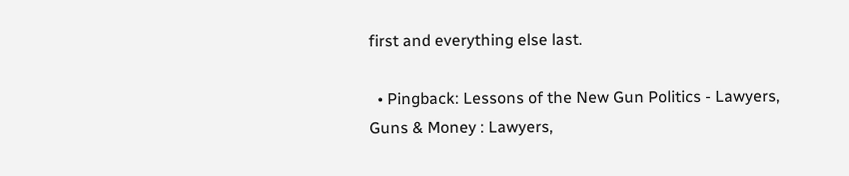first and everything else last.

  • Pingback: Lessons of the New Gun Politics - Lawyers, Guns & Money : Lawyers,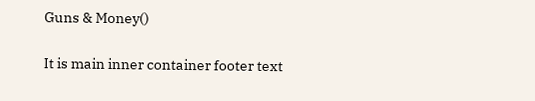Guns & Money()

It is main inner container footer text